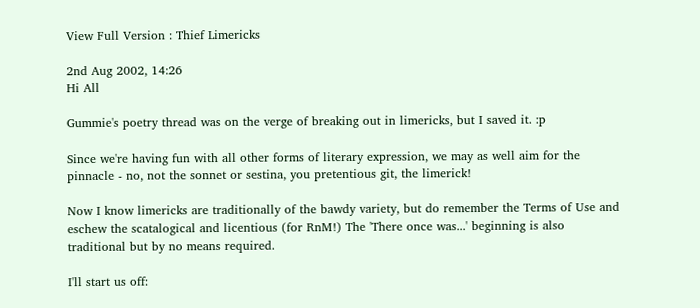View Full Version : Thief Limericks

2nd Aug 2002, 14:26
Hi All

Gummie's poetry thread was on the verge of breaking out in limericks, but I saved it. :p

Since we're having fun with all other forms of literary expression, we may as well aim for the pinnacle - no, not the sonnet or sestina, you pretentious git, the limerick!

Now I know limericks are traditionally of the bawdy variety, but do remember the Terms of Use and eschew the scatalogical and licentious (for RnM!) The 'There once was...' beginning is also traditional but by no means required.

I'll start us off: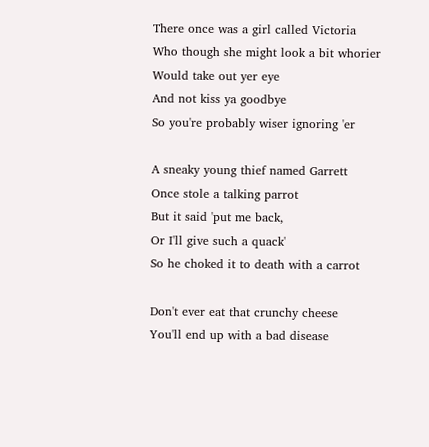There once was a girl called Victoria
Who though she might look a bit whorier
Would take out yer eye
And not kiss ya goodbye
So you're probably wiser ignoring 'er

A sneaky young thief named Garrett
Once stole a talking parrot
But it said 'put me back,
Or I'll give such a quack'
So he choked it to death with a carrot

Don't ever eat that crunchy cheese
You'll end up with a bad disease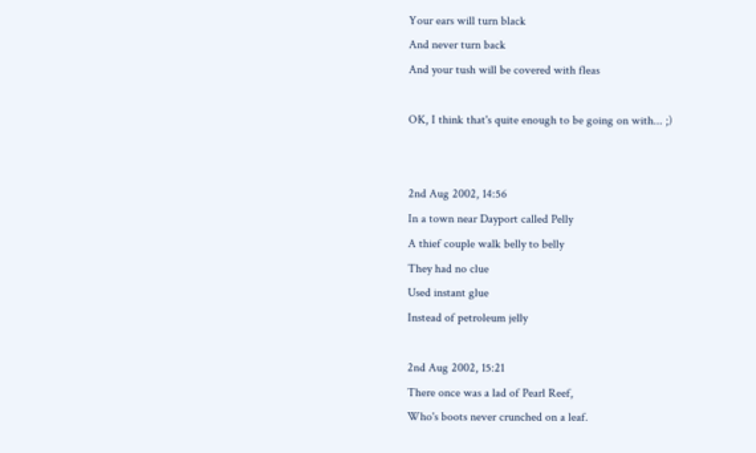Your ears will turn black
And never turn back
And your tush will be covered with fleas

OK, I think that's quite enough to be going on with... ;)


2nd Aug 2002, 14:56
In a town near Dayport called Pelly
A thief couple walk belly to belly
They had no clue
Used instant glue
Instead of petroleum jelly

2nd Aug 2002, 15:21
There once was a lad of Pearl Reef,
Who's boots never crunched on a leaf.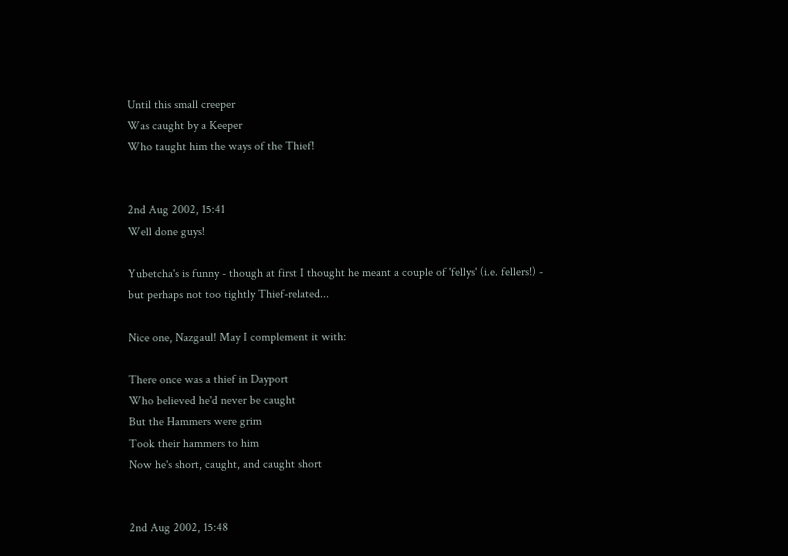Until this small creeper
Was caught by a Keeper
Who taught him the ways of the Thief!


2nd Aug 2002, 15:41
Well done guys!

Yubetcha's is funny - though at first I thought he meant a couple of 'fellys' (i.e. fellers!) - but perhaps not too tightly Thief-related...

Nice one, Nazgaul! May I complement it with:

There once was a thief in Dayport
Who believed he'd never be caught
But the Hammers were grim
Took their hammers to him
Now he's short, caught, and caught short


2nd Aug 2002, 15:48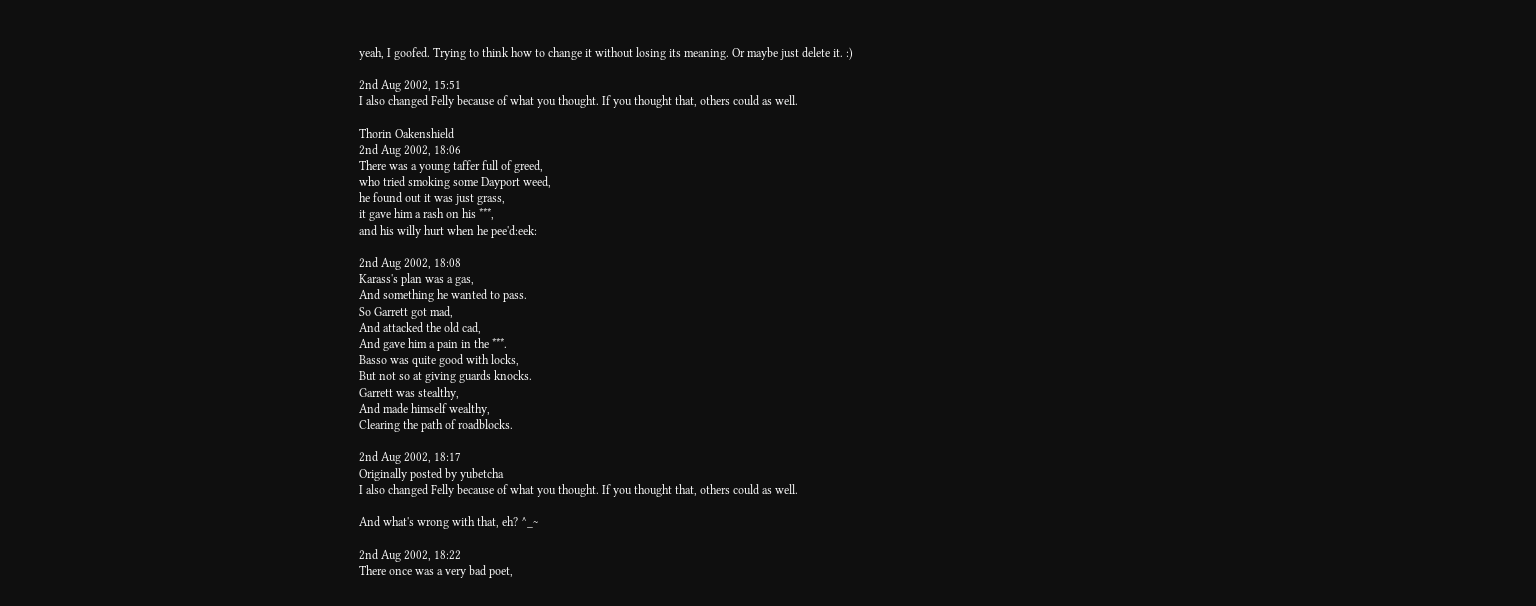yeah, I goofed. Trying to think how to change it without losing its meaning. Or maybe just delete it. :)

2nd Aug 2002, 15:51
I also changed Felly because of what you thought. If you thought that, others could as well.

Thorin Oakenshield
2nd Aug 2002, 18:06
There was a young taffer full of greed,
who tried smoking some Dayport weed,
he found out it was just grass,
it gave him a rash on his ***,
and his willy hurt when he pee'd:eek:

2nd Aug 2002, 18:08
Karass's plan was a gas,
And something he wanted to pass.
So Garrett got mad,
And attacked the old cad,
And gave him a pain in the ***.
Basso was quite good with locks,
But not so at giving guards knocks.
Garrett was stealthy,
And made himself wealthy,
Clearing the path of roadblocks.

2nd Aug 2002, 18:17
Originally posted by yubetcha
I also changed Felly because of what you thought. If you thought that, others could as well.

And what's wrong with that, eh? ^_~

2nd Aug 2002, 18:22
There once was a very bad poet,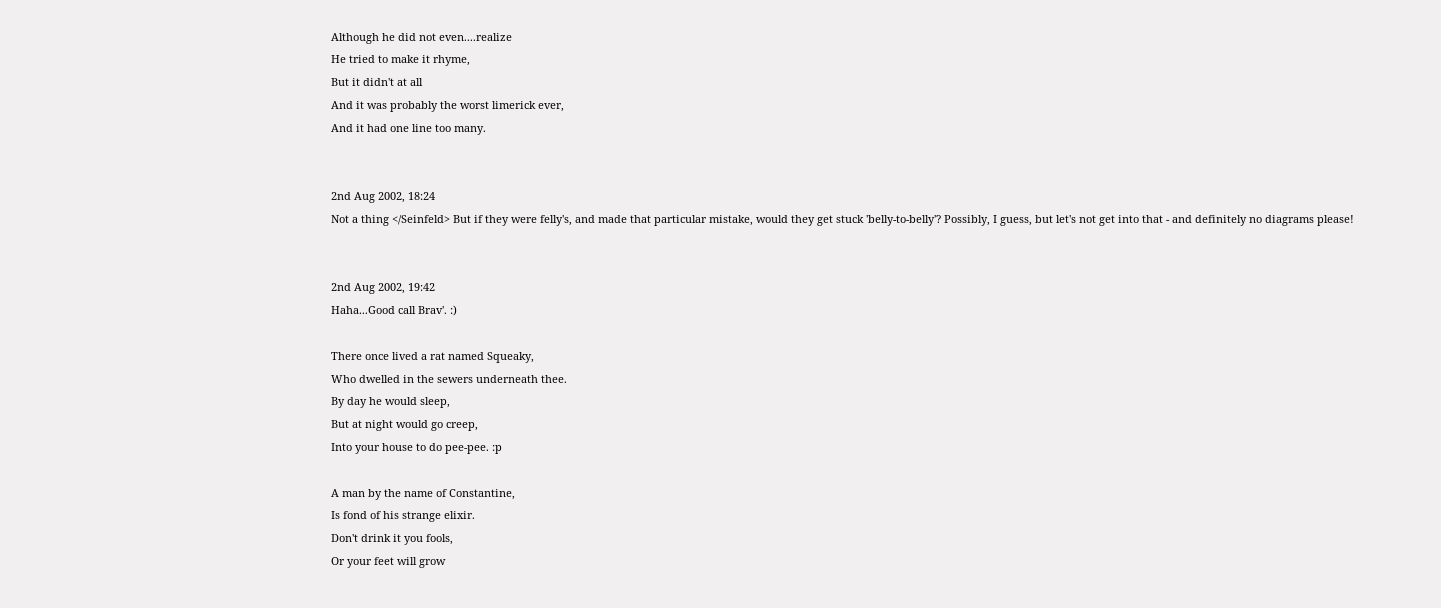Although he did not even....realize
He tried to make it rhyme,
But it didn't at all
And it was probably the worst limerick ever,
And it had one line too many.


2nd Aug 2002, 18:24
Not a thing </Seinfeld> But if they were felly's, and made that particular mistake, would they get stuck 'belly-to-belly'? Possibly, I guess, but let's not get into that - and definitely no diagrams please!


2nd Aug 2002, 19:42
Haha...Good call Brav'. :)

There once lived a rat named Squeaky,
Who dwelled in the sewers underneath thee.
By day he would sleep,
But at night would go creep,
Into your house to do pee-pee. :p

A man by the name of Constantine,
Is fond of his strange elixir.
Don't drink it you fools,
Or your feet will grow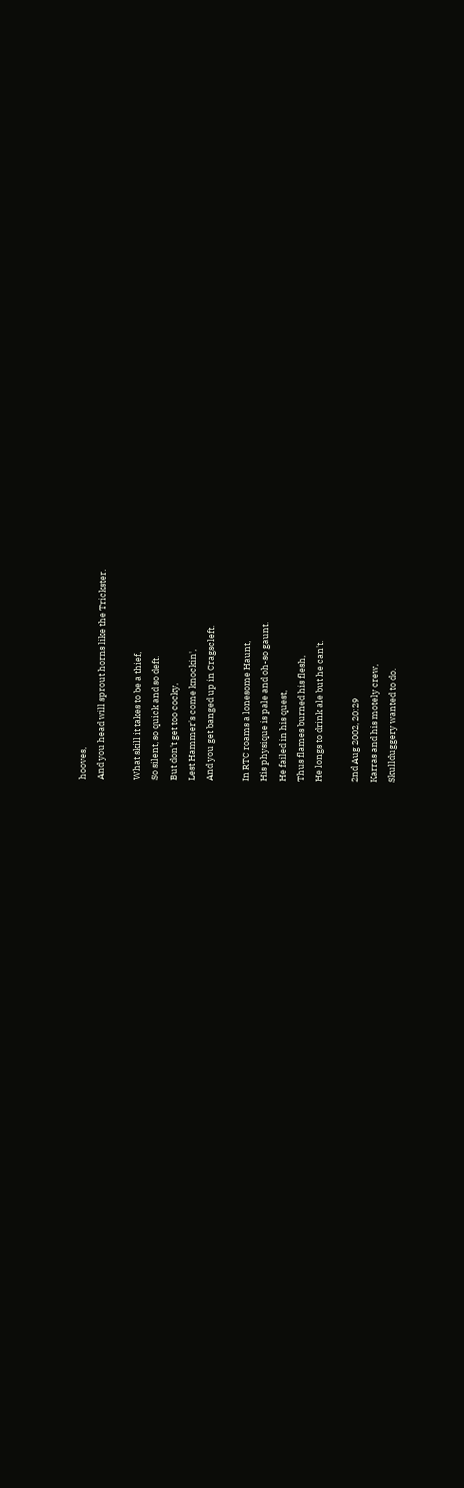hooves,
And you head will sprout horns like the Trickster.

What skill it takes to be a thief,
So silent, so quick and so deft.
But don't get too cocky,
Lest Hammer's come knockin',
And you get banged up in Cragscleft.

In RTC roams a lonesome Haunt,
His physique is pale and oh-so gaunt.
He failed in his quest,
Thus flames burned his flesh,
He longs to drink ale but he can't.

2nd Aug 2002, 20:29
Karras and his motely crew,
Skullduggery wanted to do.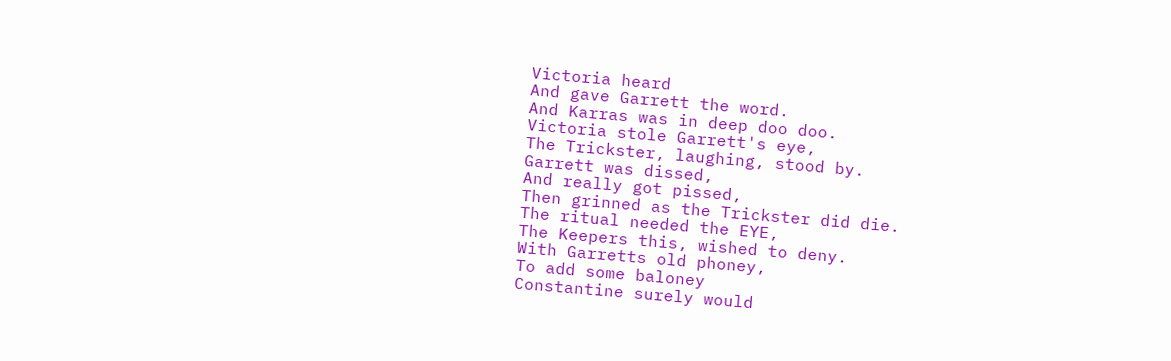Victoria heard
And gave Garrett the word.
And Karras was in deep doo doo.
Victoria stole Garrett's eye,
The Trickster, laughing, stood by.
Garrett was dissed,
And really got pissed,
Then grinned as the Trickster did die.
The ritual needed the EYE,
The Keepers this, wished to deny.
With Garretts old phoney,
To add some baloney
Constantine surely would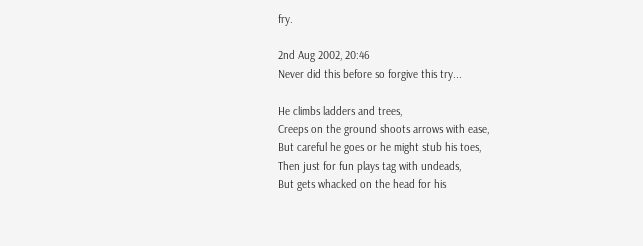fry.

2nd Aug 2002, 20:46
Never did this before so forgive this try...

He climbs ladders and trees,
Creeps on the ground shoots arrows with ease,
But careful he goes or he might stub his toes,
Then just for fun plays tag with undeads,
But gets whacked on the head for his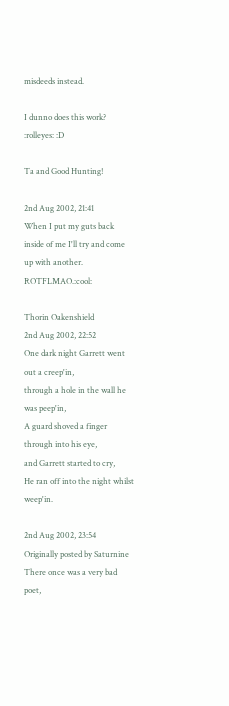misdeeds instead.

I dunno does this work? :rolleyes: :D

Ta and Good Hunting!

2nd Aug 2002, 21:41
When I put my guts back inside of me I'll try and come up with another. ROTFLMAO.:cool:

Thorin Oakenshield
2nd Aug 2002, 22:52
One dark night Garrett went out a creep'in,
through a hole in the wall he was peep'in,
A guard shoved a finger through into his eye,
and Garrett started to cry,
He ran off into the night whilst weep'in.

2nd Aug 2002, 23:54
Originally posted by Saturnine
There once was a very bad poet,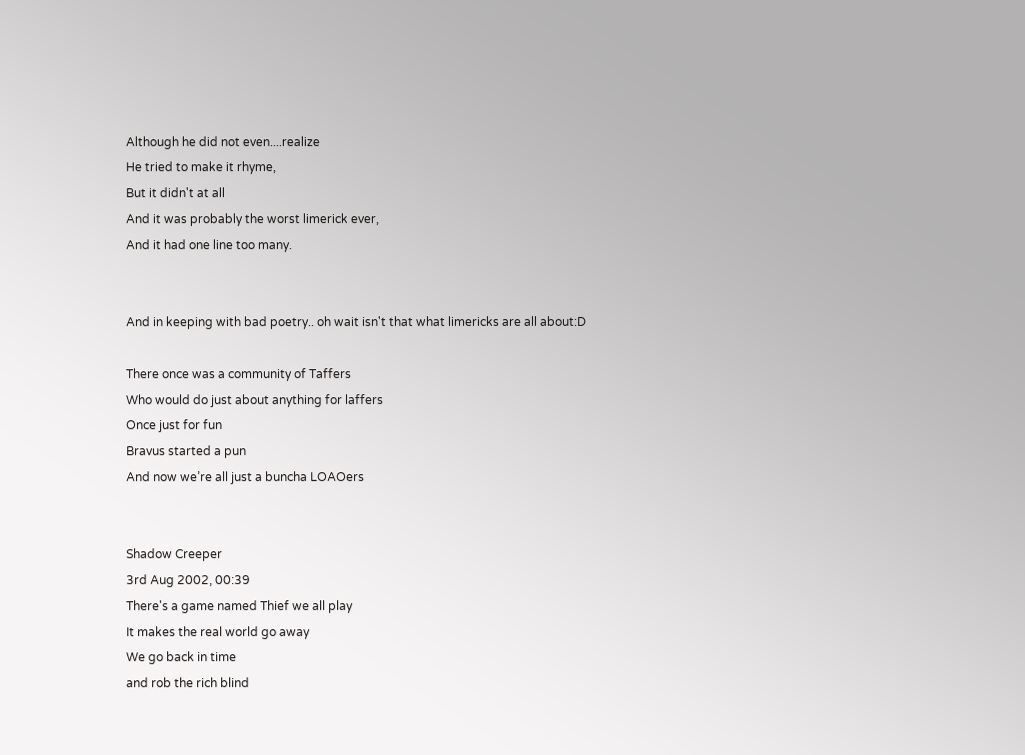Although he did not even....realize
He tried to make it rhyme,
But it didn't at all
And it was probably the worst limerick ever,
And it had one line too many.


And in keeping with bad poetry.. oh wait isn't that what limericks are all about:D

There once was a community of Taffers
Who would do just about anything for laffers
Once just for fun
Bravus started a pun
And now we’re all just a buncha LOAOers


Shadow Creeper
3rd Aug 2002, 00:39
There's a game named Thief we all play
It makes the real world go away
We go back in time
and rob the rich blind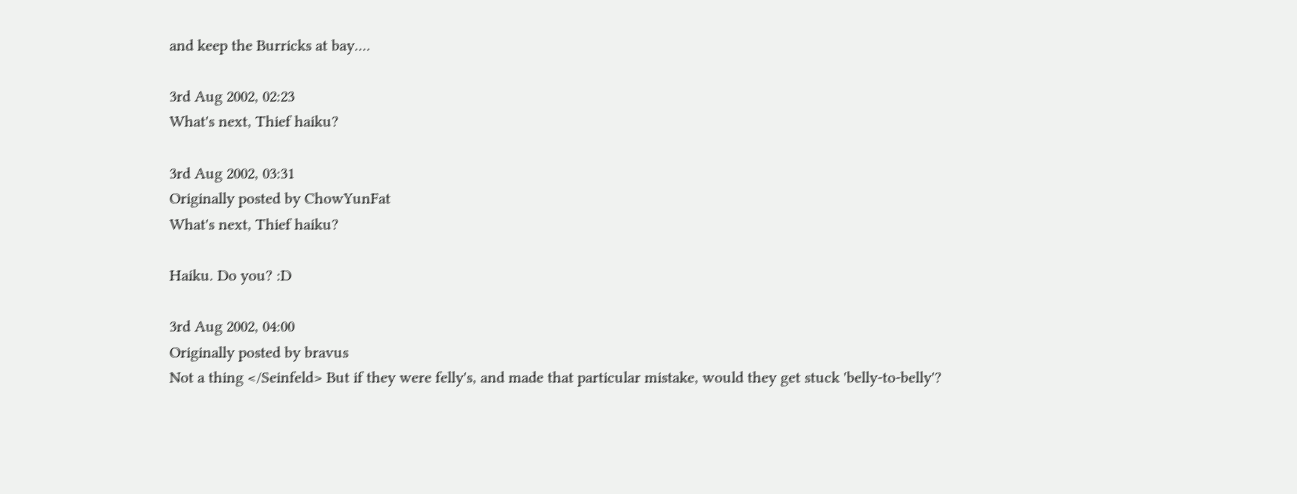and keep the Burricks at bay....

3rd Aug 2002, 02:23
What's next, Thief haiku?

3rd Aug 2002, 03:31
Originally posted by ChowYunFat
What's next, Thief haiku?

Haiku. Do you? :D

3rd Aug 2002, 04:00
Originally posted by bravus
Not a thing </Seinfeld> But if they were felly's, and made that particular mistake, would they get stuck 'belly-to-belly'?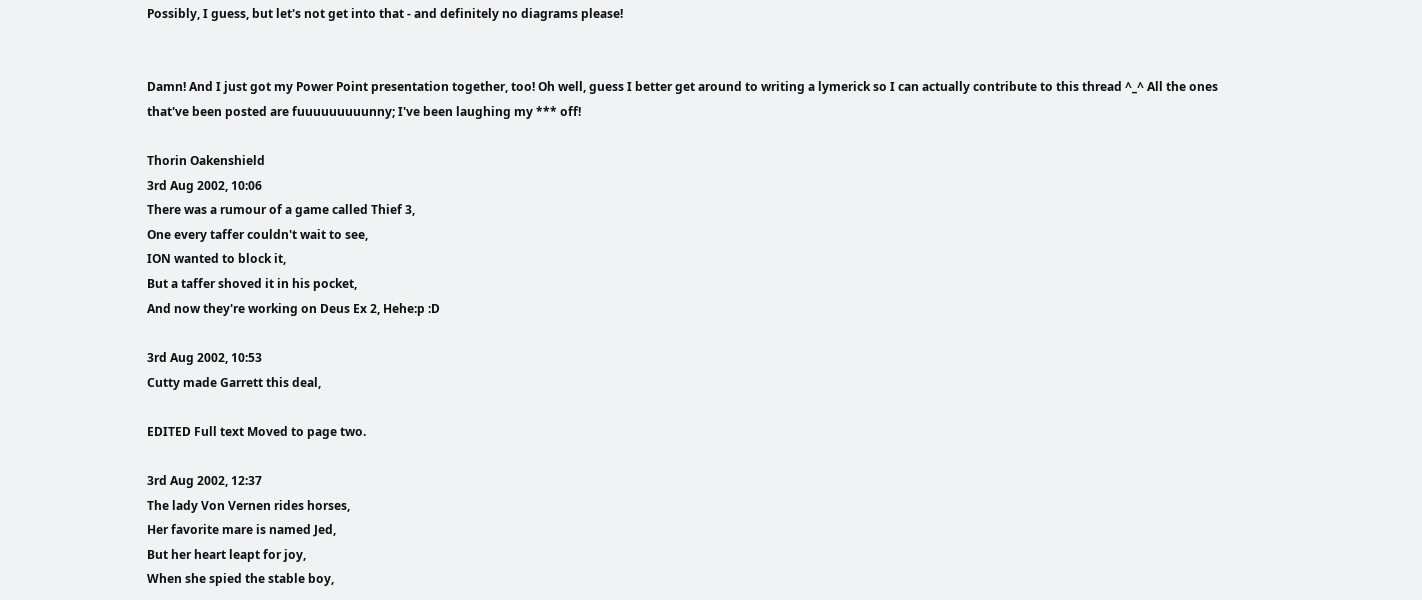Possibly, I guess, but let's not get into that - and definitely no diagrams please!


Damn! And I just got my Power Point presentation together, too! Oh well, guess I better get around to writing a lymerick so I can actually contribute to this thread ^_^ All the ones that've been posted are fuuuuuuuuunny; I've been laughing my *** off!

Thorin Oakenshield
3rd Aug 2002, 10:06
There was a rumour of a game called Thief 3,
One every taffer couldn't wait to see,
ION wanted to block it,
But a taffer shoved it in his pocket,
And now they're working on Deus Ex 2, Hehe:p :D

3rd Aug 2002, 10:53
Cutty made Garrett this deal,

EDITED Full text Moved to page two.

3rd Aug 2002, 12:37
The lady Von Vernen rides horses,
Her favorite mare is named Jed,
But her heart leapt for joy,
When she spied the stable boy,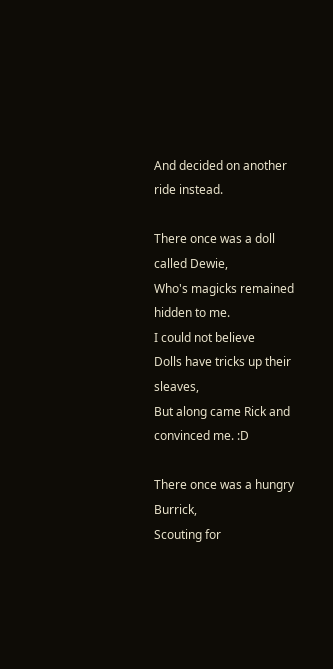And decided on another ride instead.

There once was a doll called Dewie,
Who's magicks remained hidden to me.
I could not believe
Dolls have tricks up their sleaves,
But along came Rick and convinced me. :D

There once was a hungry Burrick,
Scouting for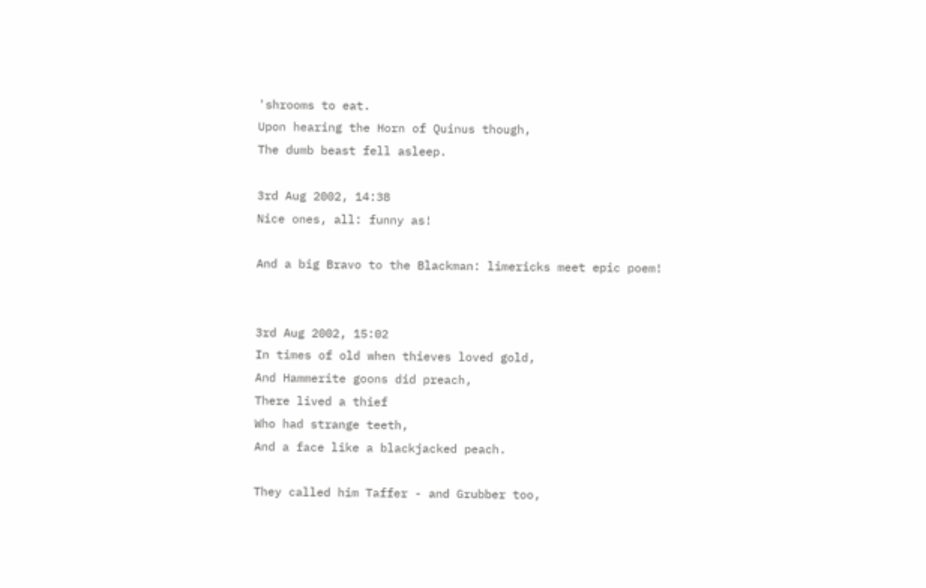'shrooms to eat.
Upon hearing the Horn of Quinus though,
The dumb beast fell asleep.

3rd Aug 2002, 14:38
Nice ones, all: funny as!

And a big Bravo to the Blackman: limericks meet epic poem!


3rd Aug 2002, 15:02
In times of old when thieves loved gold,
And Hammerite goons did preach,
There lived a thief
Who had strange teeth,
And a face like a blackjacked peach.

They called him Taffer - and Grubber too,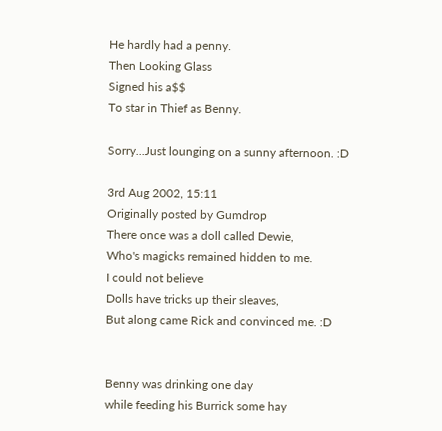He hardly had a penny.
Then Looking Glass
Signed his a$$
To star in Thief as Benny.

Sorry...Just lounging on a sunny afternoon. :D

3rd Aug 2002, 15:11
Originally posted by Gumdrop
There once was a doll called Dewie,
Who's magicks remained hidden to me.
I could not believe
Dolls have tricks up their sleaves,
But along came Rick and convinced me. :D


Benny was drinking one day
while feeding his Burrick some hay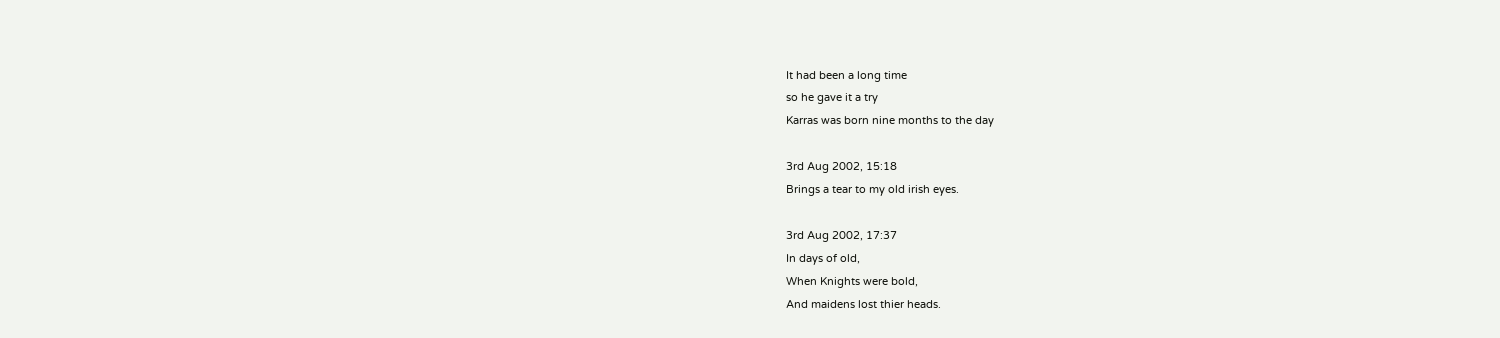It had been a long time
so he gave it a try
Karras was born nine months to the day

3rd Aug 2002, 15:18
Brings a tear to my old irish eyes.

3rd Aug 2002, 17:37
In days of old,
When Knights were bold,
And maidens lost thier heads.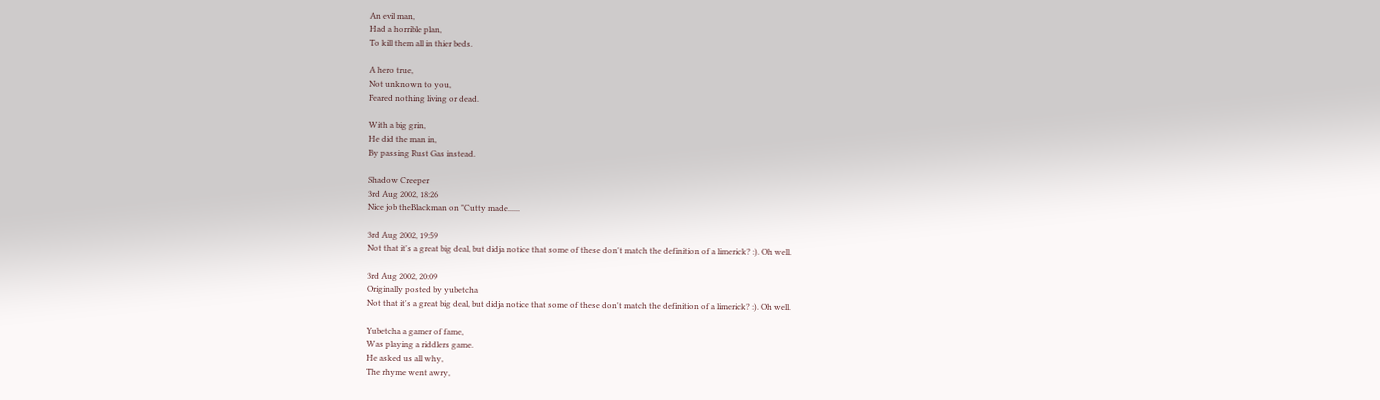An evil man,
Had a horrible plan,
To kill them all in thier beds.

A hero true,
Not unknown to you,
Feared nothing living or dead.

With a big grin,
He did the man in,
By passing Rust Gas instead.

Shadow Creeper
3rd Aug 2002, 18:26
Nice job theBlackman on "Cutty made......

3rd Aug 2002, 19:59
Not that it's a great big deal, but didja notice that some of these don't match the definition of a limerick? :). Oh well.

3rd Aug 2002, 20:09
Originally posted by yubetcha
Not that it's a great big deal, but didja notice that some of these don't match the definition of a limerick? :). Oh well.

Yubetcha a gamer of fame,
Was playing a riddlers game.
He asked us all why,
The rhyme went awry,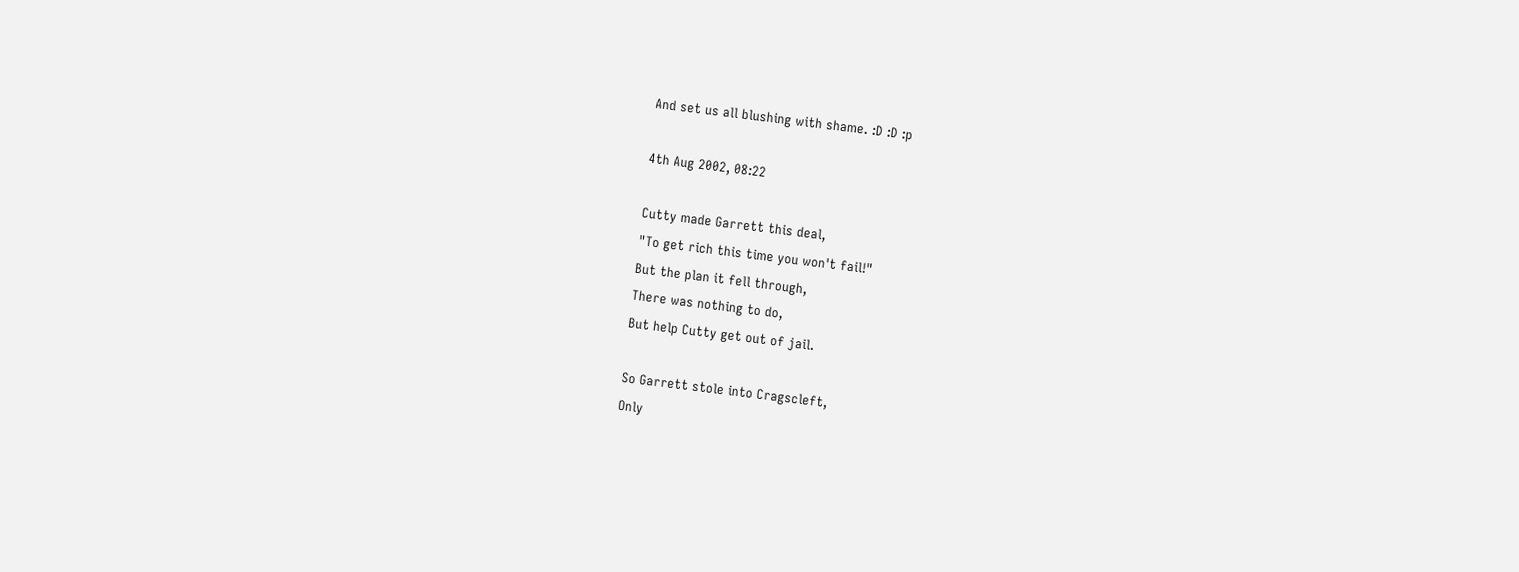And set us all blushing with shame. :D :D :p

4th Aug 2002, 08:22

Cutty made Garrett this deal,
"To get rich this time you won't fail!"
But the plan it fell through,
There was nothing to do,
But help Cutty get out of jail.

So Garrett stole into Cragscleft,
Only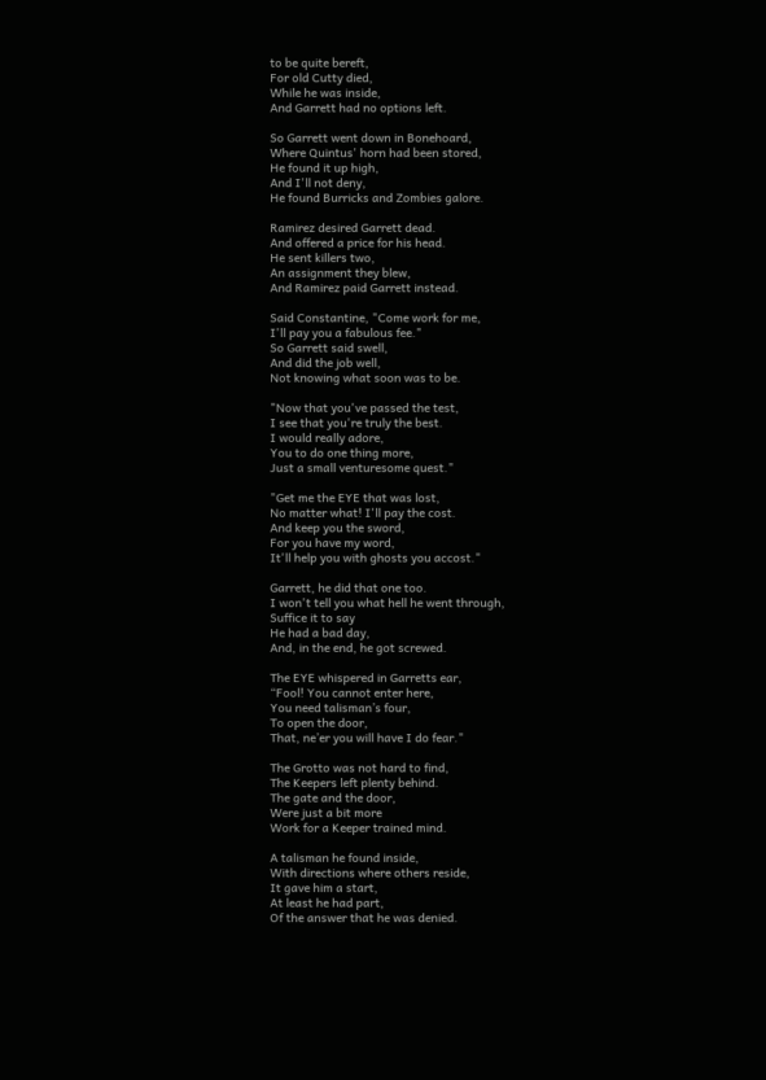to be quite bereft,
For old Cutty died,
While he was inside,
And Garrett had no options left.

So Garrett went down in Bonehoard,
Where Quintus' horn had been stored,
He found it up high,
And I'll not deny,
He found Burricks and Zombies galore.

Ramirez desired Garrett dead.
And offered a price for his head.
He sent killers two,
An assignment they blew,
And Ramirez paid Garrett instead.

Said Constantine, "Come work for me,
I'll pay you a fabulous fee."
So Garrett said swell,
And did the job well,
Not knowing what soon was to be.

"Now that you've passed the test,
I see that you're truly the best.
I would really adore,
You to do one thing more,
Just a small venturesome quest."

"Get me the EYE that was lost,
No matter what! I'll pay the cost.
And keep you the sword,
For you have my word,
It'll help you with ghosts you accost."

Garrett, he did that one too.
I won't tell you what hell he went through,
Suffice it to say
He had a bad day,
And, in the end, he got screwed.

The EYE whispered in Garretts ear,
“Fool! You cannot enter here,
You need talisman’s four,
To open the door,
That, ne’er you will have I do fear."

The Grotto was not hard to find,
The Keepers left plenty behind.
The gate and the door,
Were just a bit more
Work for a Keeper trained mind.

A talisman he found inside,
With directions where others reside,
It gave him a start,
At least he had part,
Of the answer that he was denied.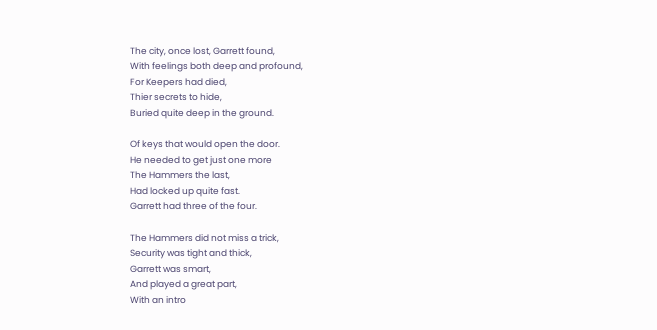The city, once lost, Garrett found,
With feelings both deep and profound,
For Keepers had died,
Thier secrets to hide,
Buried quite deep in the ground.

Of keys that would open the door.
He needed to get just one more
The Hammers the last,
Had locked up quite fast.
Garrett had three of the four.

The Hammers did not miss a trick,
Security was tight and thick,
Garrett was smart,
And played a great part,
With an intro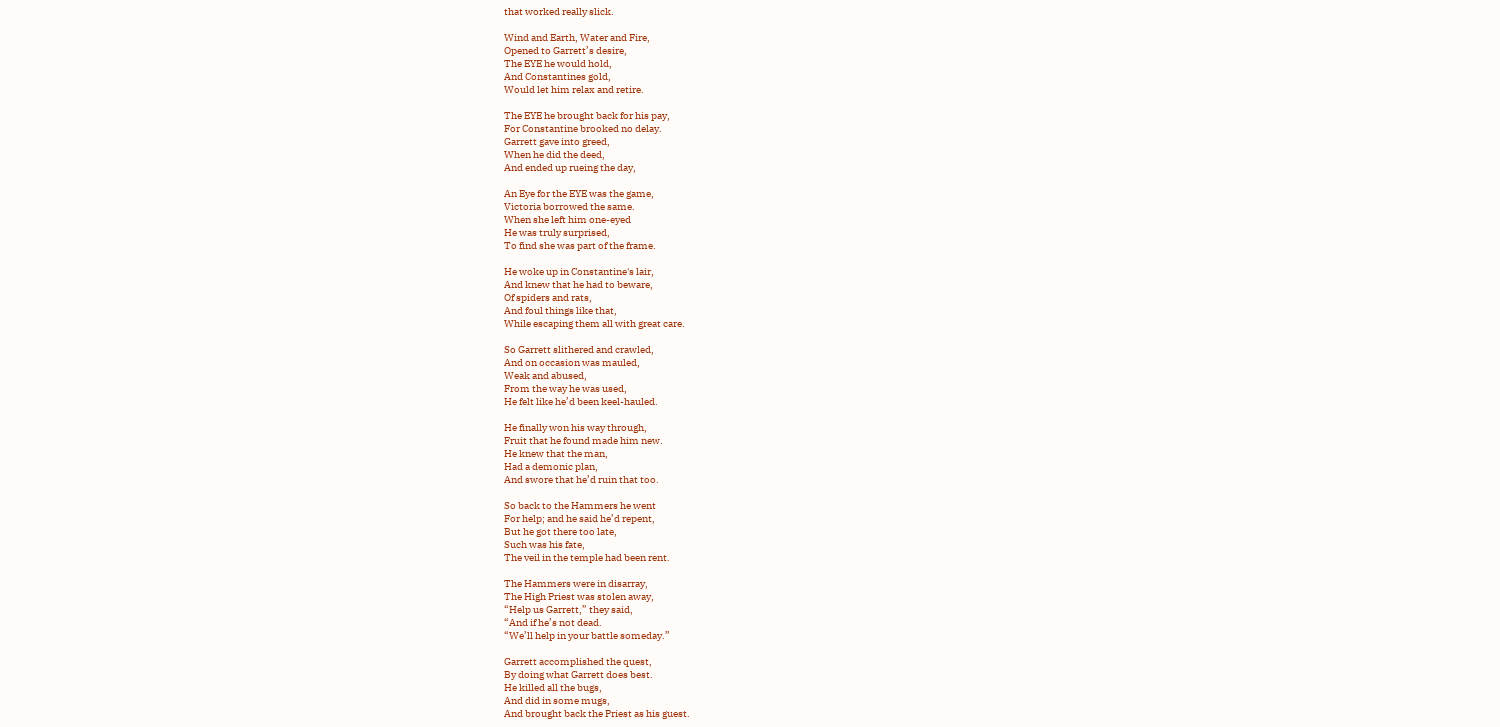that worked really slick.

Wind and Earth, Water and Fire,
Opened to Garrett’s desire,
The EYE he would hold,
And Constantines gold,
Would let him relax and retire.

The EYE he brought back for his pay,
For Constantine brooked no delay.
Garrett gave into greed,
When he did the deed,
And ended up rueing the day,

An Eye for the EYE was the game,
Victoria borrowed the same.
When she left him one-eyed
He was truly surprised,
To find she was part of the frame.

He woke up in Constantine's lair,
And knew that he had to beware,
Of spiders and rats,
And foul things like that,
While escaping them all with great care.

So Garrett slithered and crawled,
And on occasion was mauled,
Weak and abused,
From the way he was used,
He felt like he’d been keel-hauled.

He finally won his way through,
Fruit that he found made him new.
He knew that the man,
Had a demonic plan,
And swore that he’d ruin that too.

So back to the Hammers he went
For help; and he said he’d repent,
But he got there too late,
Such was his fate,
The veil in the temple had been rent.

The Hammers were in disarray,
The High Priest was stolen away,
“Help us Garrett,” they said,
“And if he’s not dead.
“We’ll help in your battle someday.”

Garrett accomplished the quest,
By doing what Garrett does best.
He killed all the bugs,
And did in some mugs,
And brought back the Priest as his guest.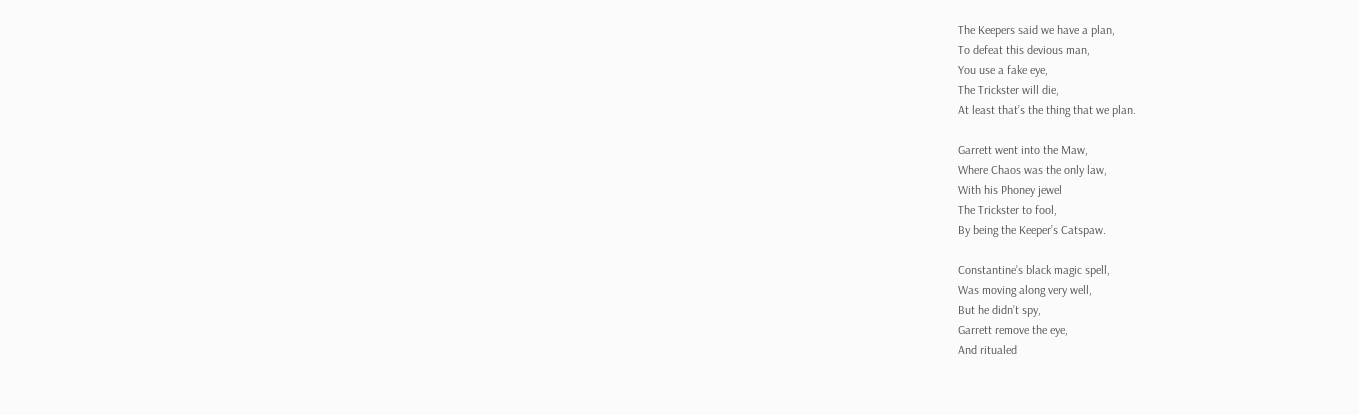The Keepers said we have a plan,
To defeat this devious man,
You use a fake eye,
The Trickster will die,
At least that’s the thing that we plan.

Garrett went into the Maw,
Where Chaos was the only law,
With his Phoney jewel
The Trickster to fool,
By being the Keeper’s Catspaw.

Constantine’s black magic spell,
Was moving along very well,
But he didn’t spy,
Garrett remove the eye,
And ritualed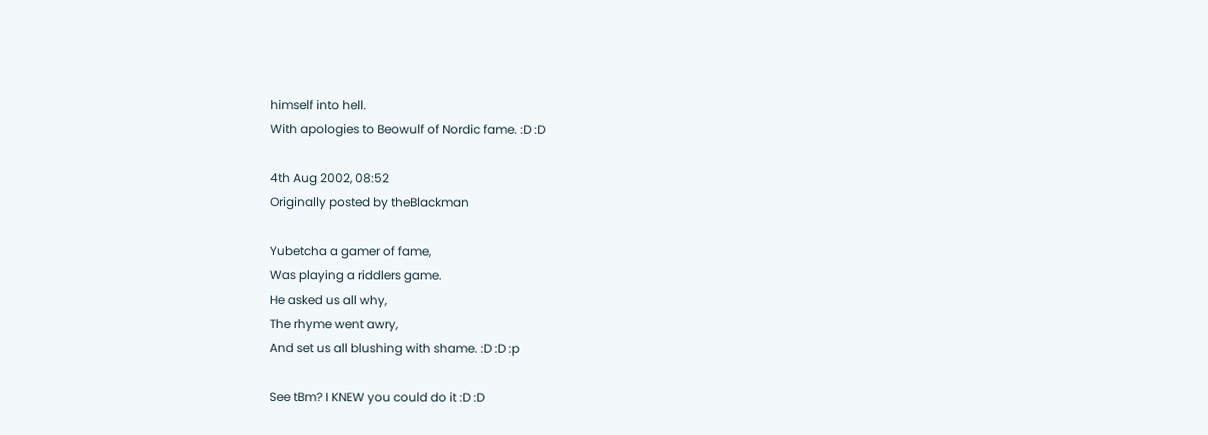himself into hell.
With apologies to Beowulf of Nordic fame. :D :D

4th Aug 2002, 08:52
Originally posted by theBlackman

Yubetcha a gamer of fame,
Was playing a riddlers game.
He asked us all why,
The rhyme went awry,
And set us all blushing with shame. :D :D :p

See tBm? I KNEW you could do it :D :D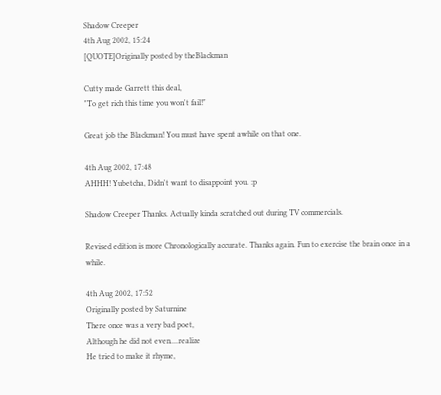Shadow Creeper
4th Aug 2002, 15:24
[QUOTE]Originally posted by theBlackman

Cutty made Garrett this deal,
"To get rich this time you won't fail!"

Great job the Blackman! You must have spent awhile on that one.

4th Aug 2002, 17:48
AHHH! Yubetcha, Didn't want to disappoint you. :p

Shadow Creeper Thanks. Actually kinda scratched out during TV commercials.

Revised edition is more Chronologically accurate. Thanks again. Fun to exercise the brain once in a while.

4th Aug 2002, 17:52
Originally posted by Saturnine
There once was a very bad poet,
Although he did not even....realize
He tried to make it rhyme,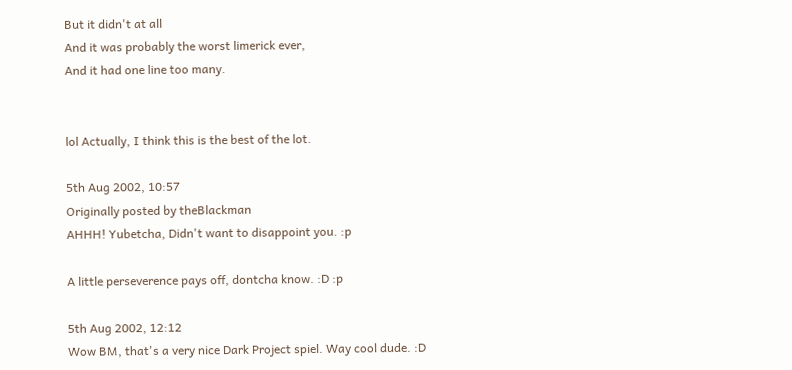But it didn't at all
And it was probably the worst limerick ever,
And it had one line too many.


lol Actually, I think this is the best of the lot.

5th Aug 2002, 10:57
Originally posted by theBlackman
AHHH! Yubetcha, Didn't want to disappoint you. :p

A little perseverence pays off, dontcha know. :D :p

5th Aug 2002, 12:12
Wow BM, that's a very nice Dark Project spiel. Way cool dude. :D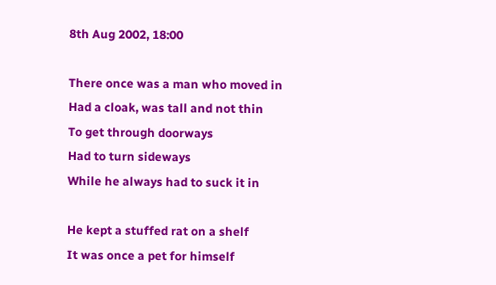8th Aug 2002, 18:00

There once was a man who moved in
Had a cloak, was tall and not thin
To get through doorways
Had to turn sideways
While he always had to suck it in

He kept a stuffed rat on a shelf
It was once a pet for himself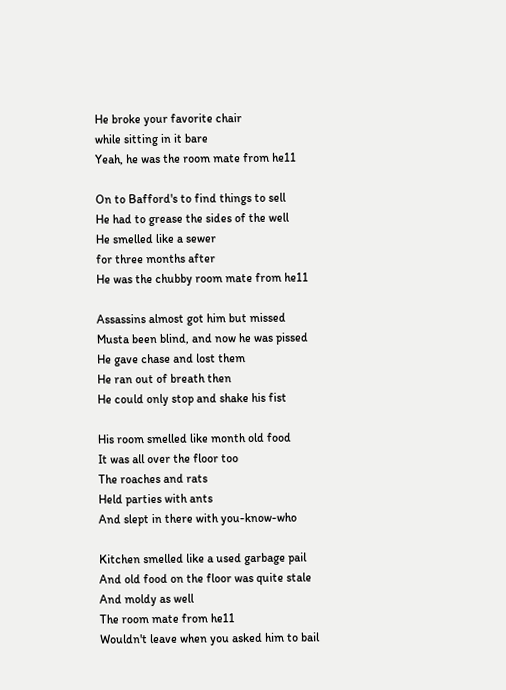He broke your favorite chair
while sitting in it bare
Yeah, he was the room mate from he11

On to Bafford's to find things to sell
He had to grease the sides of the well
He smelled like a sewer
for three months after
He was the chubby room mate from he11

Assassins almost got him but missed
Musta been blind, and now he was pissed
He gave chase and lost them
He ran out of breath then
He could only stop and shake his fist

His room smelled like month old food
It was all over the floor too
The roaches and rats
Held parties with ants
And slept in there with you-know-who

Kitchen smelled like a used garbage pail
And old food on the floor was quite stale
And moldy as well
The room mate from he11
Wouldn't leave when you asked him to bail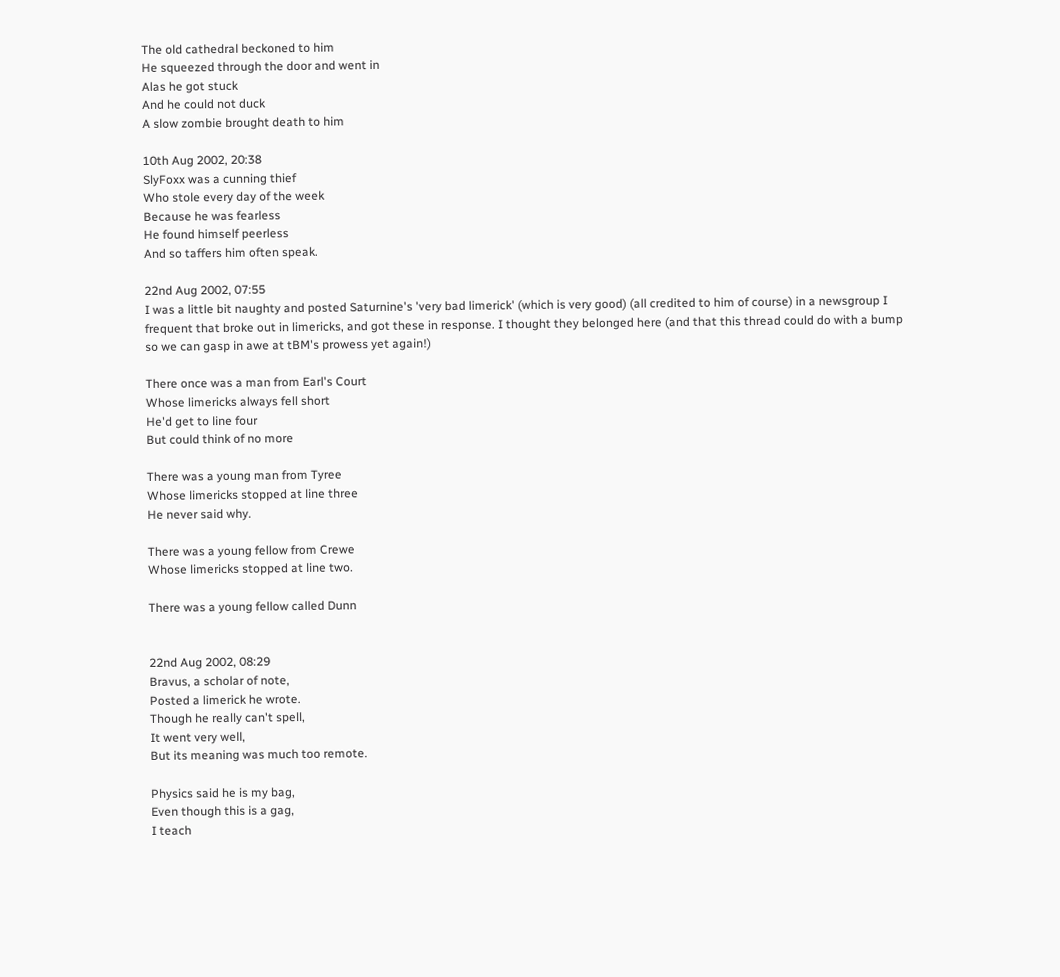The old cathedral beckoned to him
He squeezed through the door and went in
Alas he got stuck
And he could not duck
A slow zombie brought death to him

10th Aug 2002, 20:38
SlyFoxx was a cunning thief
Who stole every day of the week
Because he was fearless
He found himself peerless
And so taffers him often speak.

22nd Aug 2002, 07:55
I was a little bit naughty and posted Saturnine's 'very bad limerick' (which is very good) (all credited to him of course) in a newsgroup I frequent that broke out in limericks, and got these in response. I thought they belonged here (and that this thread could do with a bump so we can gasp in awe at tBM's prowess yet again!)

There once was a man from Earl's Court
Whose limericks always fell short
He'd get to line four
But could think of no more

There was a young man from Tyree
Whose limericks stopped at line three
He never said why.

There was a young fellow from Crewe
Whose limericks stopped at line two.

There was a young fellow called Dunn


22nd Aug 2002, 08:29
Bravus, a scholar of note,
Posted a limerick he wrote.
Though he really can't spell,
It went very well,
But its meaning was much too remote.

Physics said he is my bag,
Even though this is a gag,
I teach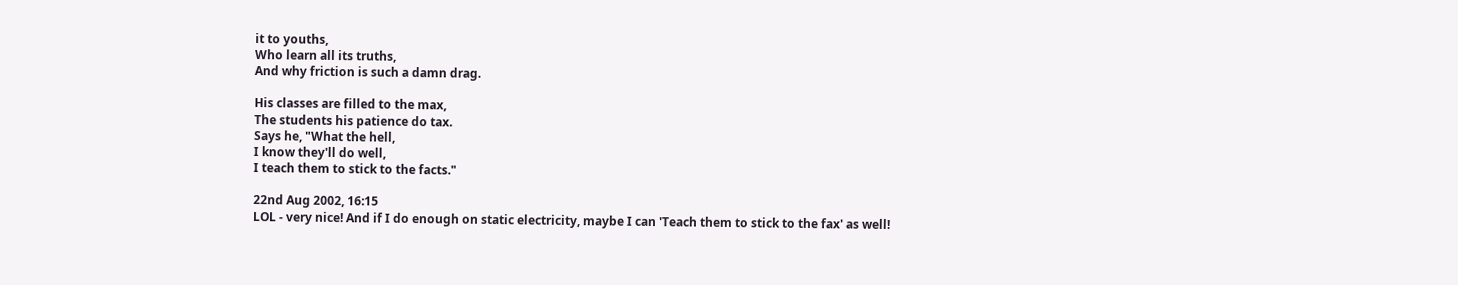it to youths,
Who learn all its truths,
And why friction is such a damn drag.

His classes are filled to the max,
The students his patience do tax.
Says he, "What the hell,
I know they'll do well,
I teach them to stick to the facts."

22nd Aug 2002, 16:15
LOL - very nice! And if I do enough on static electricity, maybe I can 'Teach them to stick to the fax' as well!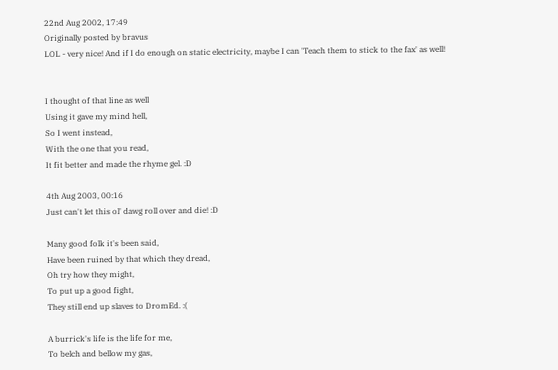22nd Aug 2002, 17:49
Originally posted by bravus
LOL - very nice! And if I do enough on static electricity, maybe I can 'Teach them to stick to the fax' as well!


I thought of that line as well
Using it gave my mind hell,
So I went instead,
With the one that you read,
It fit better and made the rhyme gel. :D

4th Aug 2003, 00:16
Just can't let this ol' dawg roll over and die! :D

Many good folk it's been said,
Have been ruined by that which they dread,
Oh try how they might,
To put up a good fight,
They still end up slaves to DromEd. :(

A burrick's life is the life for me,
To belch and bellow my gas,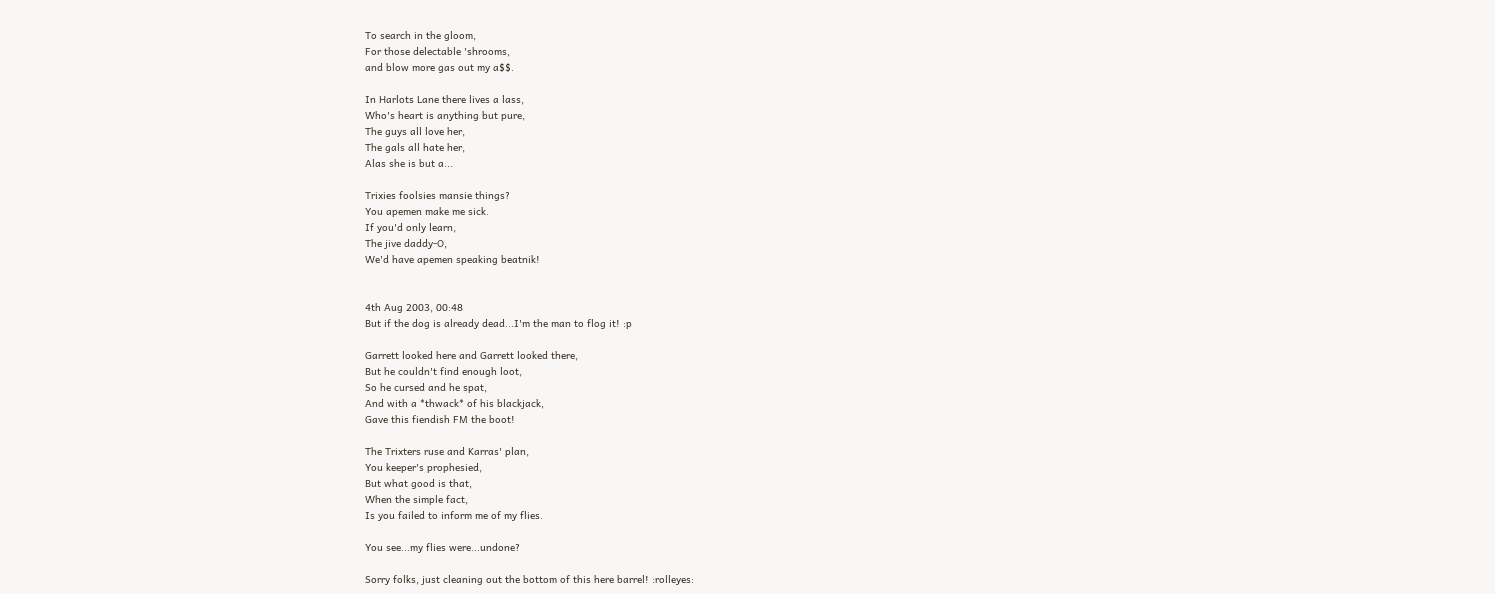To search in the gloom,
For those delectable 'shrooms,
and blow more gas out my a$$.

In Harlots Lane there lives a lass,
Who's heart is anything but pure,
The guys all love her,
The gals all hate her,
Alas she is but a...

Trixies foolsies mansie things?
You apemen make me sick.
If you'd only learn,
The jive daddy-O,
We'd have apemen speaking beatnik!


4th Aug 2003, 00:48
But if the dog is already dead...I'm the man to flog it! :p

Garrett looked here and Garrett looked there,
But he couldn't find enough loot,
So he cursed and he spat,
And with a *thwack* of his blackjack,
Gave this fiendish FM the boot!

The Trixters ruse and Karras' plan,
You keeper's prophesied,
But what good is that,
When the simple fact,
Is you failed to inform me of my flies.

You see...my flies were...undone?

Sorry folks, just cleaning out the bottom of this here barrel! :rolleyes: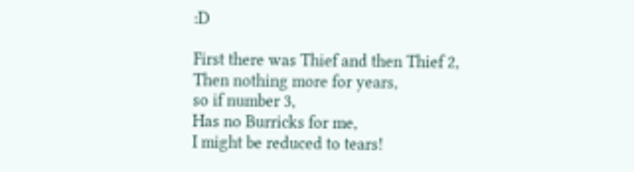:D

First there was Thief and then Thief 2,
Then nothing more for years,
so if number 3,
Has no Burricks for me,
I might be reduced to tears!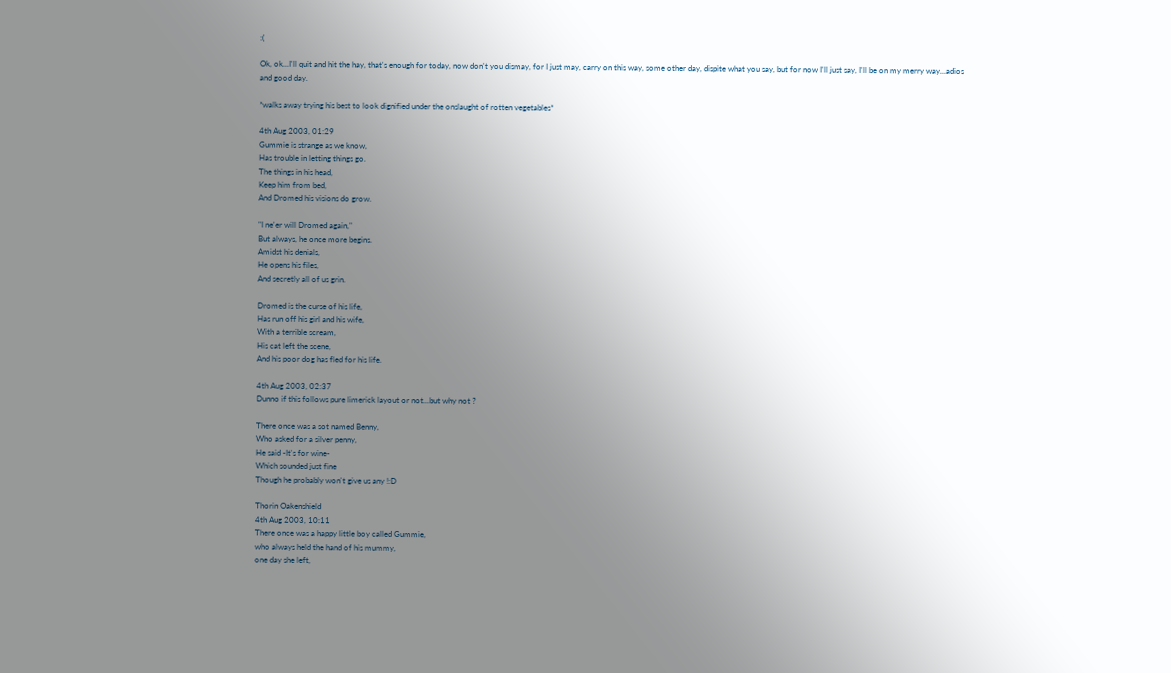:(

Ok, ok...I'll quit and hit the hay, that's enough for today, now don't you dismay, for I just may, carry on this way, some other day, dispite what you say, but for now I'll just say, I'll be on my merry way...adios and good day.

*walks away trying his best to look dignified under the onslaught of rotten vegetables*

4th Aug 2003, 01:29
Gummie is strange as we know,
Has trouble in letting things go.
The things in his head,
Keep him from bed,
And Dromed his visions do grow.

"I ne'er will Dromed again,"
But always, he once more begins.
Amidst his denials,
He opens his files,
And secretly all of us grin.

Dromed is the curse of his life,
Has run off his girl and his wife,
With a terrible scream,
His cat left the scene,
And his poor dog has fled for his life.

4th Aug 2003, 02:37
Dunno if this follows pure limerick layout or not...but why not ?

There once was a sot named Benny,
Who asked for a silver penny,
He said -It's for wine-
Which sounded just fine
Though he probably won't give us any !:D

Thorin Oakenshield
4th Aug 2003, 10:11
There once was a happy little boy called Gummie,
who always held the hand of his mummy,
one day she left,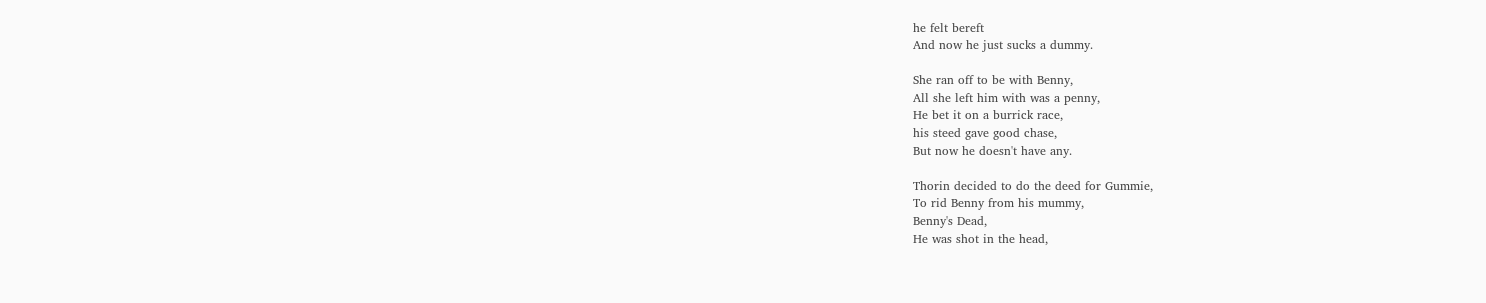he felt bereft
And now he just sucks a dummy.

She ran off to be with Benny,
All she left him with was a penny,
He bet it on a burrick race,
his steed gave good chase,
But now he doesn't have any.

Thorin decided to do the deed for Gummie,
To rid Benny from his mummy,
Benny's Dead,
He was shot in the head,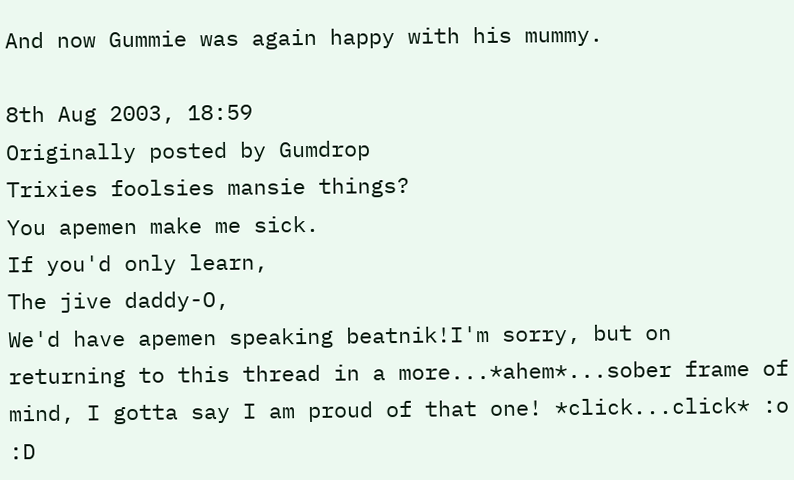And now Gummie was again happy with his mummy.

8th Aug 2003, 18:59
Originally posted by Gumdrop
Trixies foolsies mansie things?
You apemen make me sick.
If you'd only learn,
The jive daddy-O,
We'd have apemen speaking beatnik!I'm sorry, but on returning to this thread in a more...*ahem*...sober frame of mind, I gotta say I am proud of that one! *click...click* :o :D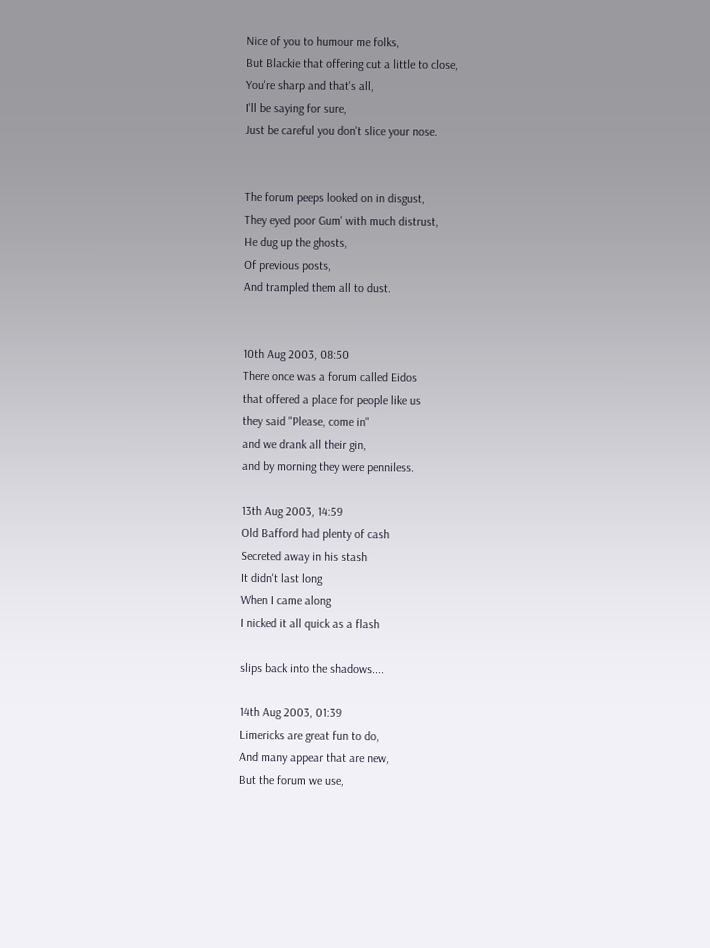Nice of you to humour me folks,
But Blackie that offering cut a little to close,
You're sharp and that's all,
I'll be saying for sure,
Just be careful you don't slice your nose.


The forum peeps looked on in disgust,
They eyed poor Gum' with much distrust,
He dug up the ghosts,
Of previous posts,
And trampled them all to dust.


10th Aug 2003, 08:50
There once was a forum called Eidos
that offered a place for people like us
they said "Please, come in"
and we drank all their gin,
and by morning they were penniless.

13th Aug 2003, 14:59
Old Bafford had plenty of cash
Secreted away in his stash
It didn't last long
When I came along
I nicked it all quick as a flash

slips back into the shadows....

14th Aug 2003, 01:39
Limericks are great fun to do,
And many appear that are new,
But the forum we use,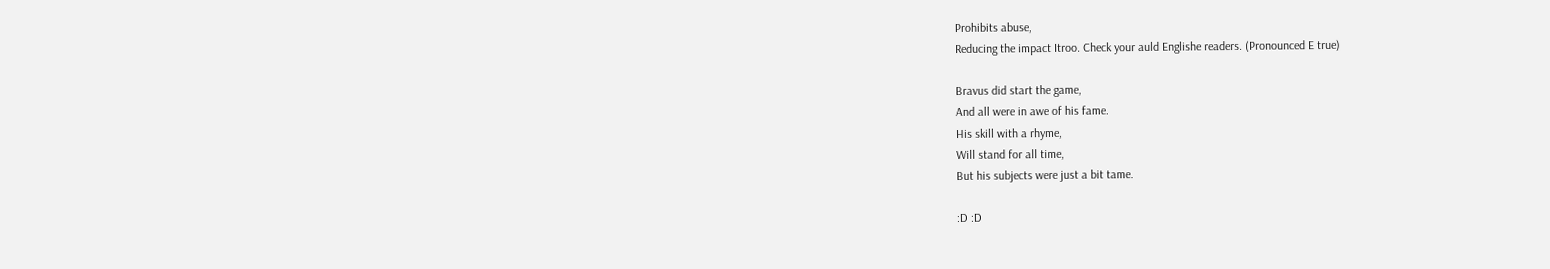Prohibits abuse,
Reducing the impact Itroo. Check your auld Englishe readers. (Pronounced E true)

Bravus did start the game,
And all were in awe of his fame.
His skill with a rhyme,
Will stand for all time,
But his subjects were just a bit tame.

:D :D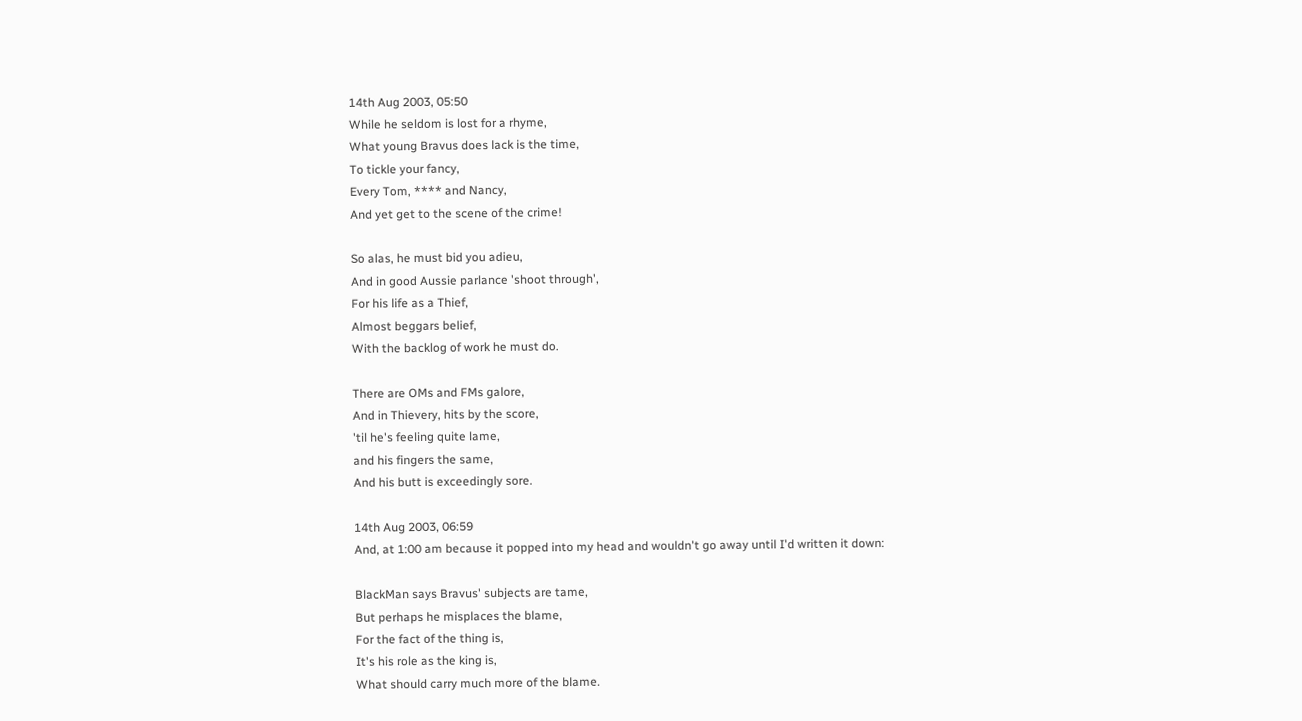14th Aug 2003, 05:50
While he seldom is lost for a rhyme,
What young Bravus does lack is the time,
To tickle your fancy,
Every Tom, **** and Nancy,
And yet get to the scene of the crime!

So alas, he must bid you adieu,
And in good Aussie parlance 'shoot through',
For his life as a Thief,
Almost beggars belief,
With the backlog of work he must do.

There are OMs and FMs galore,
And in Thievery, hits by the score,
'til he's feeling quite lame,
and his fingers the same,
And his butt is exceedingly sore.

14th Aug 2003, 06:59
And, at 1:00 am because it popped into my head and wouldn't go away until I'd written it down:

BlackMan says Bravus' subjects are tame,
But perhaps he misplaces the blame,
For the fact of the thing is,
It's his role as the king is,
What should carry much more of the blame.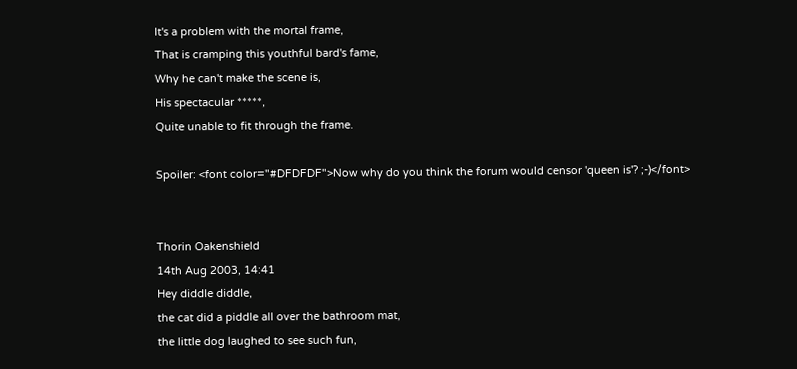It's a problem with the mortal frame,
That is cramping this youthful bard's fame,
Why he can't make the scene is,
His spectacular *****,
Quite unable to fit through the frame.

Spoiler: <font color="#DFDFDF">Now why do you think the forum would censor 'queen is'? ;-)</font>


Thorin Oakenshield
14th Aug 2003, 14:41
Hey diddle diddle,
the cat did a piddle all over the bathroom mat,
the little dog laughed to see such fun,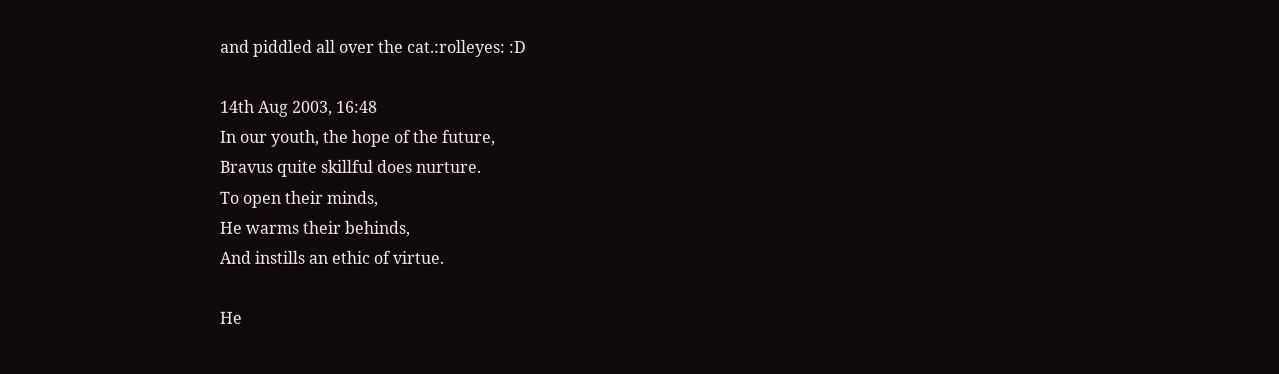and piddled all over the cat.:rolleyes: :D

14th Aug 2003, 16:48
In our youth, the hope of the future,
Bravus quite skillful does nurture.
To open their minds,
He warms their behinds,
And instills an ethic of virtue.

He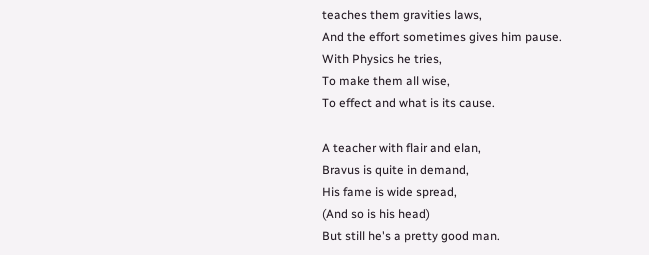teaches them gravities laws,
And the effort sometimes gives him pause.
With Physics he tries,
To make them all wise,
To effect and what is its cause.

A teacher with flair and elan,
Bravus is quite in demand,
His fame is wide spread,
(And so is his head)
But still he's a pretty good man.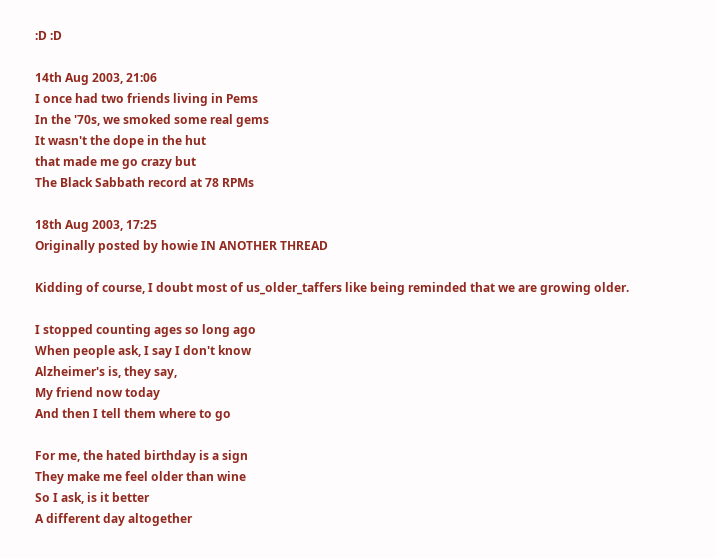:D :D

14th Aug 2003, 21:06
I once had two friends living in Pems
In the '70s, we smoked some real gems
It wasn't the dope in the hut
that made me go crazy but
The Black Sabbath record at 78 RPMs

18th Aug 2003, 17:25
Originally posted by howie IN ANOTHER THREAD

Kidding of course, I doubt most of us_older_taffers like being reminded that we are growing older.

I stopped counting ages so long ago
When people ask, I say I don't know
Alzheimer's is, they say,
My friend now today
And then I tell them where to go

For me, the hated birthday is a sign
They make me feel older than wine
So I ask, is it better
A different day altogether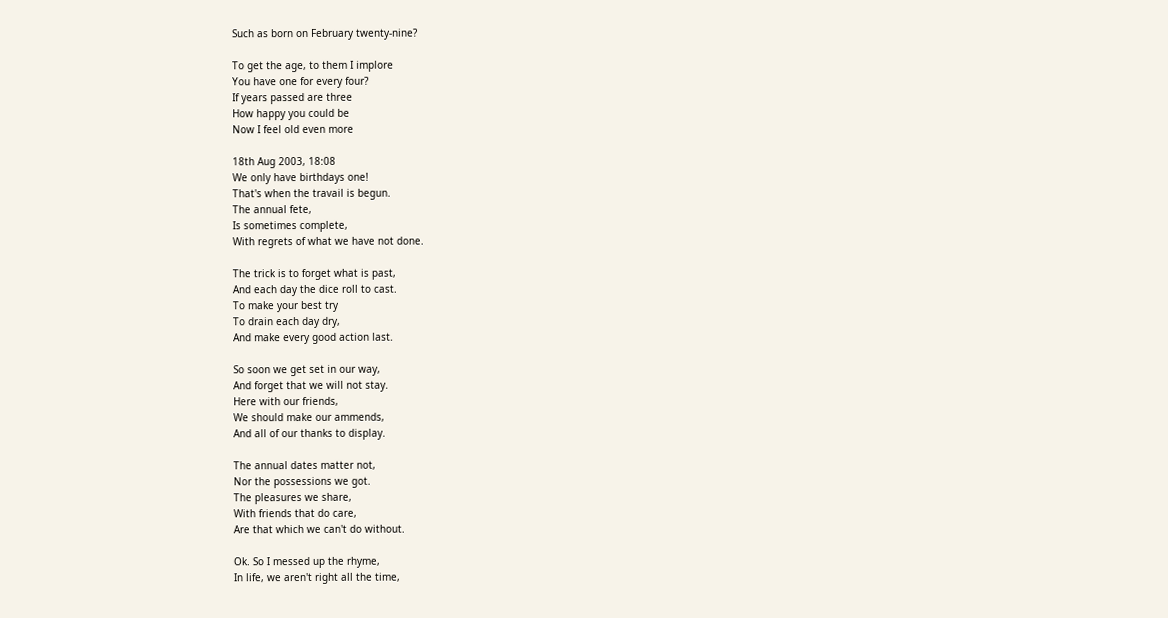Such as born on February twenty-nine?

To get the age, to them I implore
You have one for every four?
If years passed are three
How happy you could be
Now I feel old even more

18th Aug 2003, 18:08
We only have birthdays one!
That's when the travail is begun.
The annual fete,
Is sometimes complete,
With regrets of what we have not done.

The trick is to forget what is past,
And each day the dice roll to cast.
To make your best try
To drain each day dry,
And make every good action last.

So soon we get set in our way,
And forget that we will not stay.
Here with our friends,
We should make our ammends,
And all of our thanks to display.

The annual dates matter not,
Nor the possessions we got.
The pleasures we share,
With friends that do care,
Are that which we can't do without.

Ok. So I messed up the rhyme,
In life, we aren't right all the time,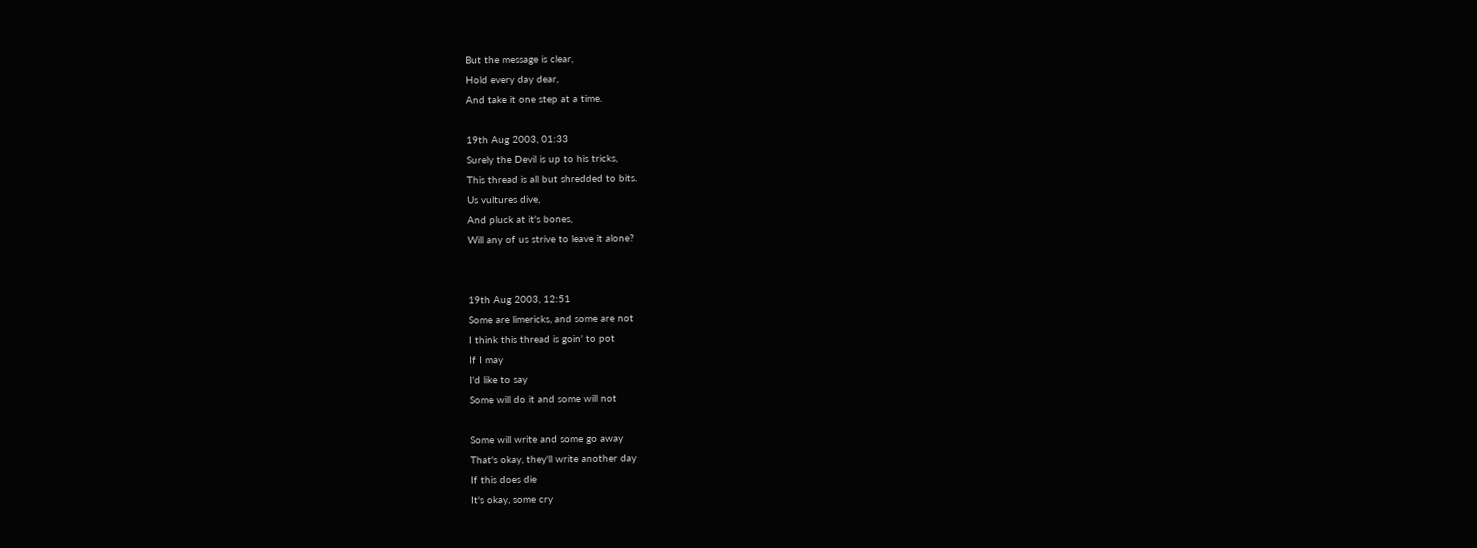But the message is clear,
Hold every day dear,
And take it one step at a time.

19th Aug 2003, 01:33
Surely the Devil is up to his tricks,
This thread is all but shredded to bits.
Us vultures dive,
And pluck at it's bones,
Will any of us strive to leave it alone?


19th Aug 2003, 12:51
Some are limericks, and some are not
I think this thread is goin' to pot
If I may
I'd like to say
Some will do it and some will not

Some will write and some go away
That's okay, they'll write another day
If this does die
It's okay, some cry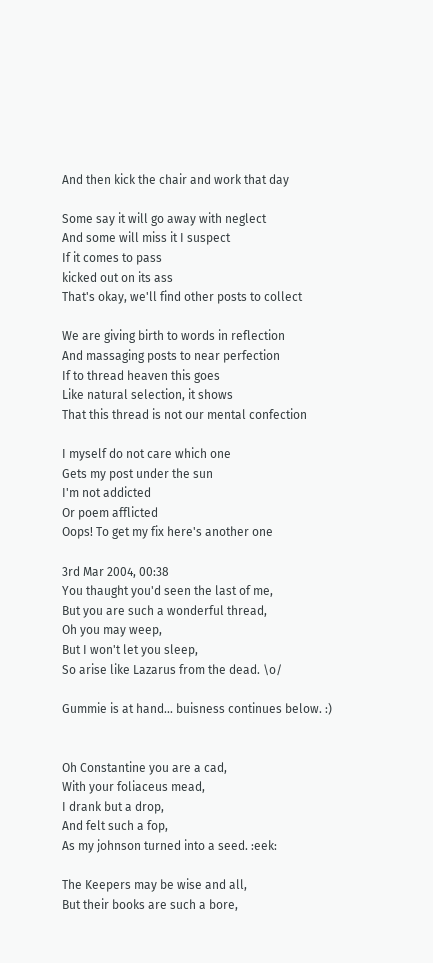And then kick the chair and work that day

Some say it will go away with neglect
And some will miss it I suspect
If it comes to pass
kicked out on its ass
That's okay, we'll find other posts to collect

We are giving birth to words in reflection
And massaging posts to near perfection
If to thread heaven this goes
Like natural selection, it shows
That this thread is not our mental confection

I myself do not care which one
Gets my post under the sun
I'm not addicted
Or poem afflicted
Oops! To get my fix here's another one

3rd Mar 2004, 00:38
You thaught you'd seen the last of me,
But you are such a wonderful thread,
Oh you may weep,
But I won't let you sleep,
So arise like Lazarus from the dead. \o/

Gummie is at hand... buisness continues below. :)


Oh Constantine you are a cad,
With your foliaceus mead,
I drank but a drop,
And felt such a fop,
As my johnson turned into a seed. :eek:

The Keepers may be wise and all,
But their books are such a bore,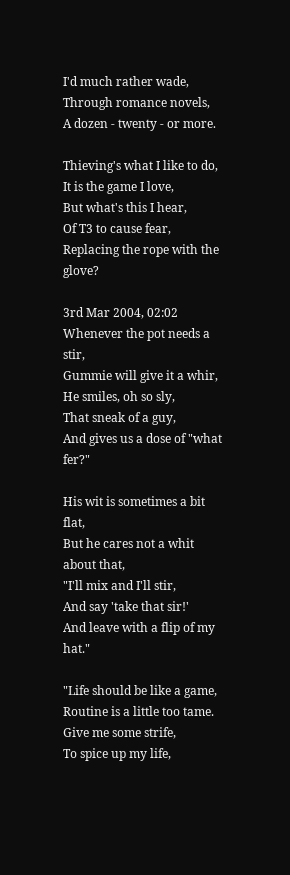I'd much rather wade,
Through romance novels,
A dozen - twenty - or more.

Thieving's what I like to do,
It is the game I love,
But what's this I hear,
Of T3 to cause fear,
Replacing the rope with the glove?

3rd Mar 2004, 02:02
Whenever the pot needs a stir,
Gummie will give it a whir,
He smiles, oh so sly,
That sneak of a guy,
And gives us a dose of "what fer?"

His wit is sometimes a bit flat,
But he cares not a whit about that,
"I'll mix and I'll stir,
And say 'take that sir!'
And leave with a flip of my hat."

"Life should be like a game,
Routine is a little too tame.
Give me some strife,
To spice up my life,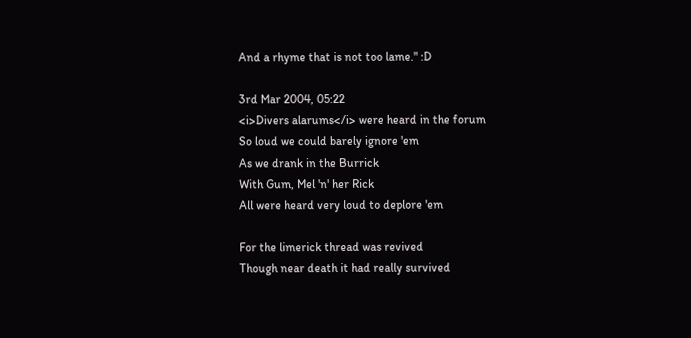And a rhyme that is not too lame." :D

3rd Mar 2004, 05:22
<i>Divers alarums</i> were heard in the forum
So loud we could barely ignore 'em
As we drank in the Burrick
With Gum, Mel 'n' her Rick
All were heard very loud to deplore 'em

For the limerick thread was revived
Though near death it had really survived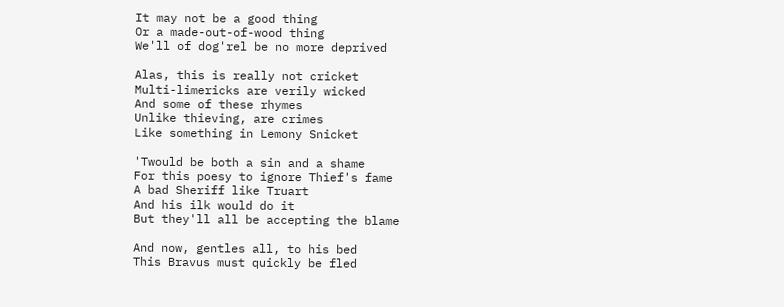It may not be a good thing
Or a made-out-of-wood thing
We'll of dog'rel be no more deprived

Alas, this is really not cricket
Multi-limericks are verily wicked
And some of these rhymes
Unlike thieving, are crimes
Like something in Lemony Snicket

'Twould be both a sin and a shame
For this poesy to ignore Thief's fame
A bad Sheriff like Truart
And his ilk would do it
But they'll all be accepting the blame

And now, gentles all, to his bed
This Bravus must quickly be fled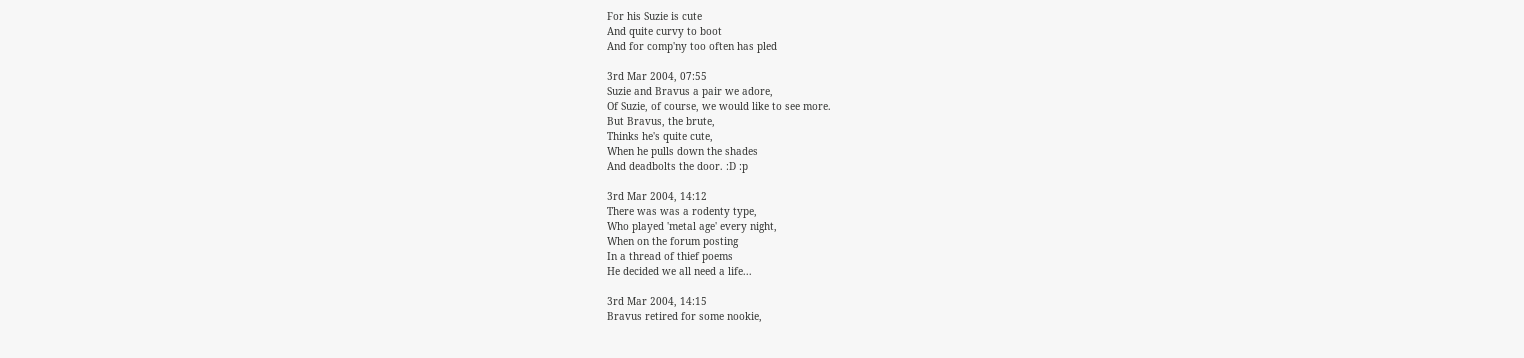For his Suzie is cute
And quite curvy to boot
And for comp'ny too often has pled

3rd Mar 2004, 07:55
Suzie and Bravus a pair we adore,
Of Suzie, of course, we would like to see more.
But Bravus, the brute,
Thinks he's quite cute,
When he pulls down the shades
And deadbolts the door. :D :p

3rd Mar 2004, 14:12
There was was a rodenty type,
Who played 'metal age' every night,
When on the forum posting
In a thread of thief poems
He decided we all need a life...

3rd Mar 2004, 14:15
Bravus retired for some nookie,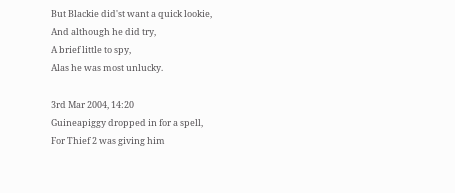But Blackie did'st want a quick lookie,
And although he did try,
A brief little to spy,
Alas he was most unlucky.

3rd Mar 2004, 14:20
Guineapiggy dropped in for a spell,
For Thief 2 was giving him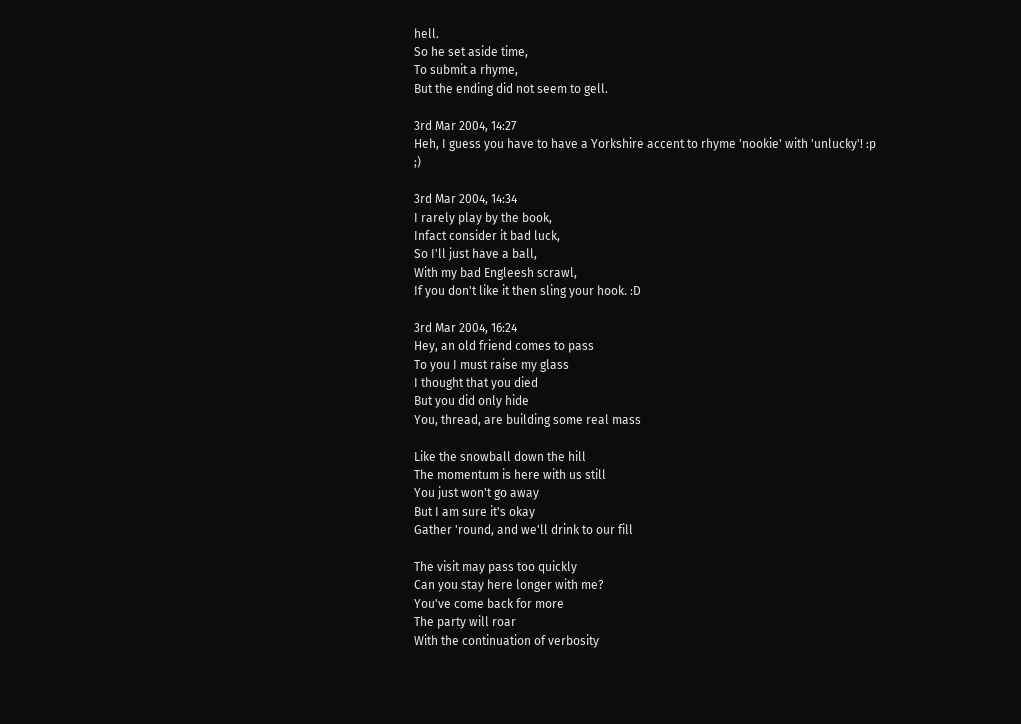hell.
So he set aside time,
To submit a rhyme,
But the ending did not seem to gell.

3rd Mar 2004, 14:27
Heh, I guess you have to have a Yorkshire accent to rhyme 'nookie' with 'unlucky'! :p ;)

3rd Mar 2004, 14:34
I rarely play by the book,
Infact consider it bad luck,
So I'll just have a ball,
With my bad Engleesh scrawl,
If you don't like it then sling your hook. :D

3rd Mar 2004, 16:24
Hey, an old friend comes to pass
To you I must raise my glass
I thought that you died
But you did only hide
You, thread, are building some real mass

Like the snowball down the hill
The momentum is here with us still
You just won't go away
But I am sure it's okay
Gather 'round, and we'll drink to our fill

The visit may pass too quickly
Can you stay here longer with me?
You've come back for more
The party will roar
With the continuation of verbosity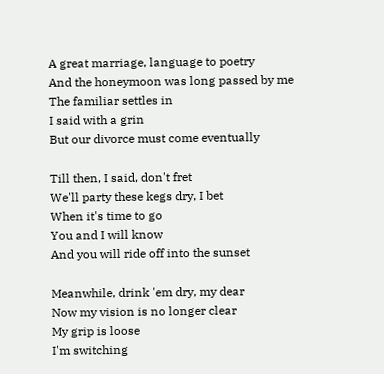A great marriage, language to poetry
And the honeymoon was long passed by me
The familiar settles in
I said with a grin
But our divorce must come eventually

Till then, I said, don't fret
We'll party these kegs dry, I bet
When it's time to go
You and I will know
And you will ride off into the sunset

Meanwhile, drink 'em dry, my dear
Now my vision is no longer clear
My grip is loose
I'm switching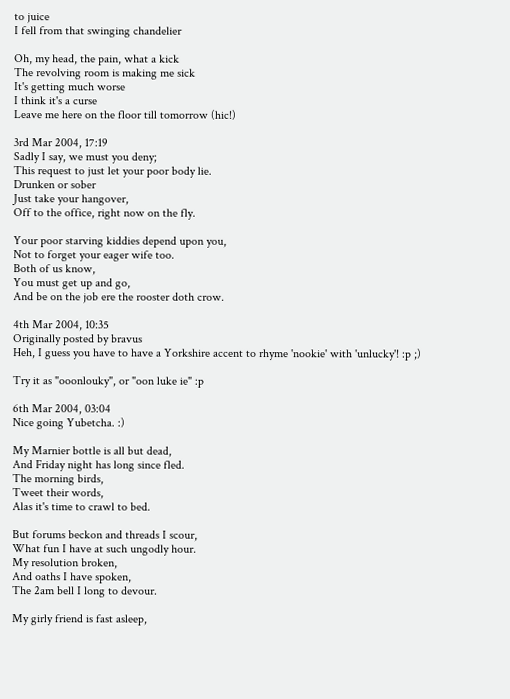to juice
I fell from that swinging chandelier

Oh, my head, the pain, what a kick
The revolving room is making me sick
It's getting much worse
I think it's a curse
Leave me here on the floor till tomorrow (hic!)

3rd Mar 2004, 17:19
Sadly I say, we must you deny;
This request to just let your poor body lie.
Drunken or sober
Just take your hangover,
Off to the office, right now on the fly.

Your poor starving kiddies depend upon you,
Not to forget your eager wife too.
Both of us know,
You must get up and go,
And be on the job ere the rooster doth crow.

4th Mar 2004, 10:35
Originally posted by bravus
Heh, I guess you have to have a Yorkshire accent to rhyme 'nookie' with 'unlucky'! :p ;)

Try it as "ooonlouky", or "oon luke ie" :p

6th Mar 2004, 03:04
Nice going Yubetcha. :)

My Marnier bottle is all but dead,
And Friday night has long since fled.
The morning birds,
Tweet their words,
Alas it's time to crawl to bed.

But forums beckon and threads I scour,
What fun I have at such ungodly hour.
My resolution broken,
And oaths I have spoken,
The 2am bell I long to devour.

My girly friend is fast asleep,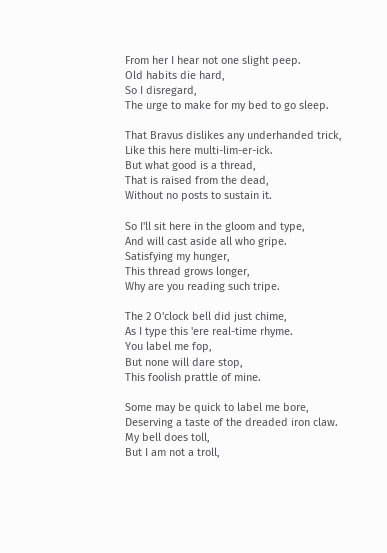From her I hear not one slight peep.
Old habits die hard,
So I disregard,
The urge to make for my bed to go sleep.

That Bravus dislikes any underhanded trick,
Like this here multi-lim-er-ick.
But what good is a thread,
That is raised from the dead,
Without no posts to sustain it.

So I'll sit here in the gloom and type,
And will cast aside all who gripe.
Satisfying my hunger,
This thread grows longer,
Why are you reading such tripe.

The 2 O'clock bell did just chime,
As I type this 'ere real-time rhyme.
You label me fop,
But none will dare stop,
This foolish prattle of mine.

Some may be quick to label me bore,
Deserving a taste of the dreaded iron claw.
My bell does toll,
But I am not a troll,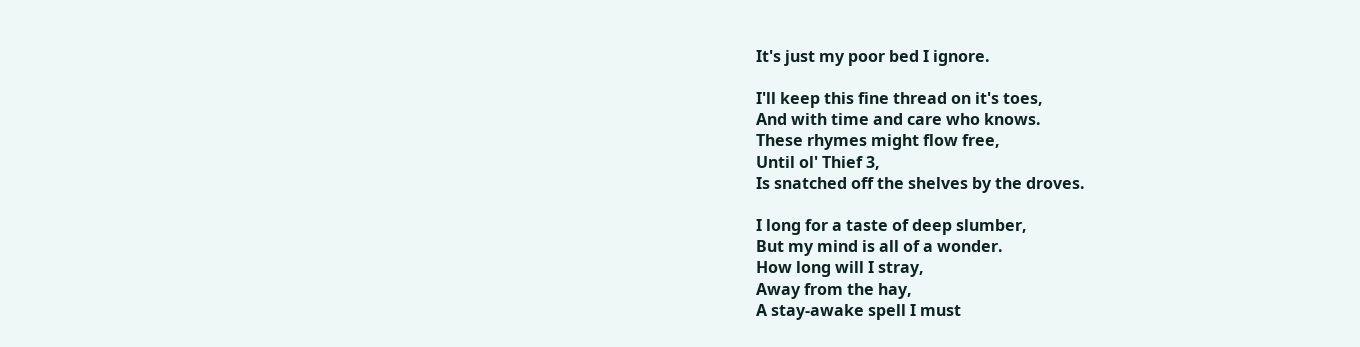It's just my poor bed I ignore.

I'll keep this fine thread on it's toes,
And with time and care who knows.
These rhymes might flow free,
Until ol' Thief 3,
Is snatched off the shelves by the droves.

I long for a taste of deep slumber,
But my mind is all of a wonder.
How long will I stray,
Away from the hay,
A stay-awake spell I must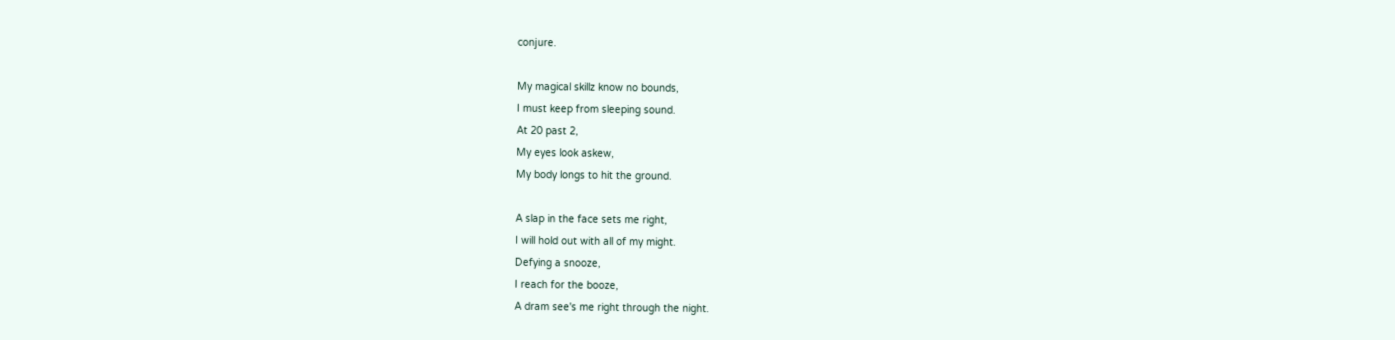conjure.

My magical skillz know no bounds,
I must keep from sleeping sound.
At 20 past 2,
My eyes look askew,
My body longs to hit the ground.

A slap in the face sets me right,
I will hold out with all of my might.
Defying a snooze,
I reach for the booze,
A dram see's me right through the night.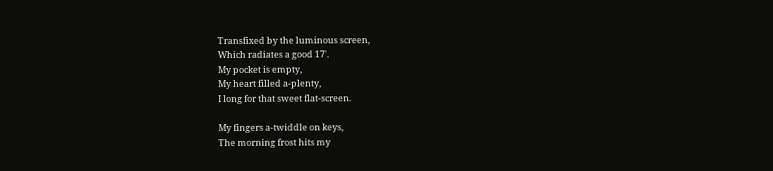Transfixed by the luminous screen,
Which radiates a good 17'.
My pocket is empty,
My heart filled a-plenty,
I long for that sweet flat-screen.

My fingers a-twiddle on keys,
The morning frost hits my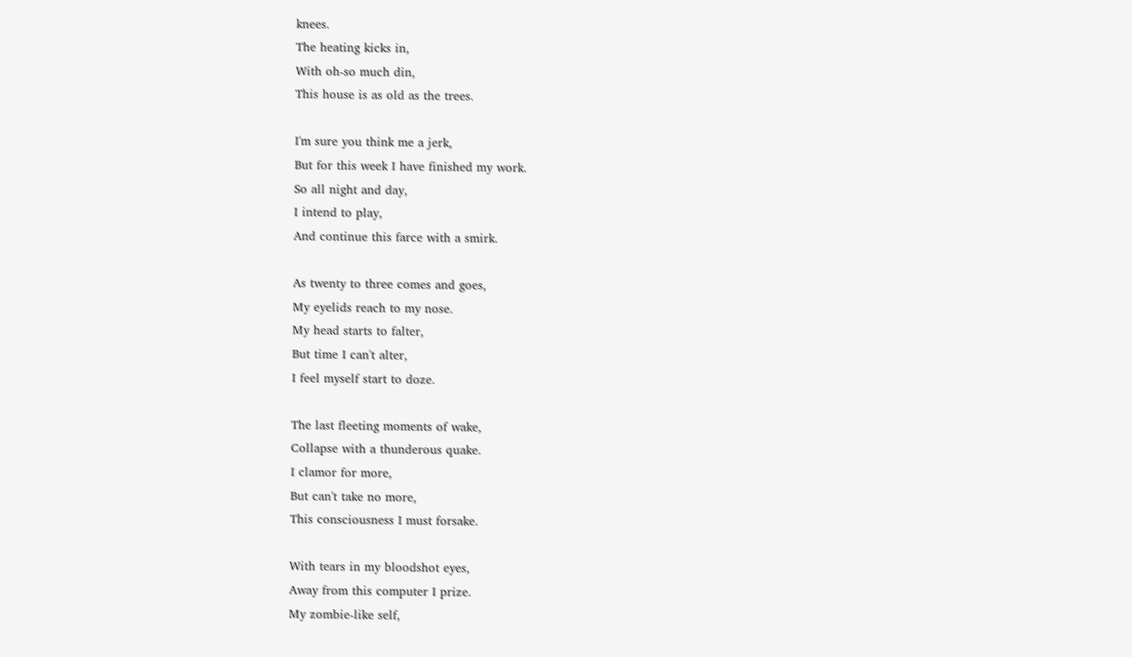knees.
The heating kicks in,
With oh-so much din,
This house is as old as the trees.

I'm sure you think me a jerk,
But for this week I have finished my work.
So all night and day,
I intend to play,
And continue this farce with a smirk.

As twenty to three comes and goes,
My eyelids reach to my nose.
My head starts to falter,
But time I can't alter,
I feel myself start to doze.

The last fleeting moments of wake,
Collapse with a thunderous quake.
I clamor for more,
But can't take no more,
This consciousness I must forsake.

With tears in my bloodshot eyes,
Away from this computer I prize.
My zombie-like self,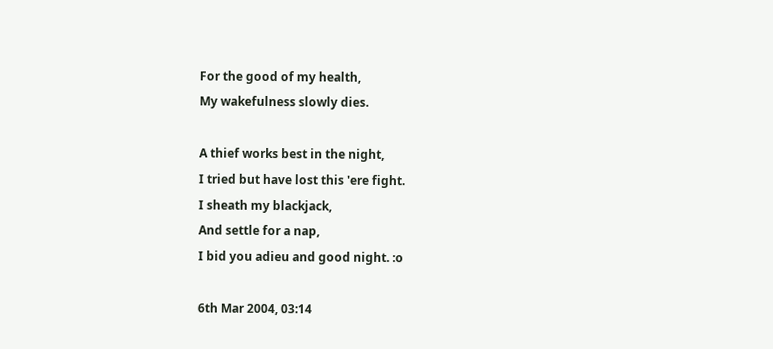For the good of my health,
My wakefulness slowly dies.

A thief works best in the night,
I tried but have lost this 'ere fight.
I sheath my blackjack,
And settle for a nap,
I bid you adieu and good night. :o

6th Mar 2004, 03:14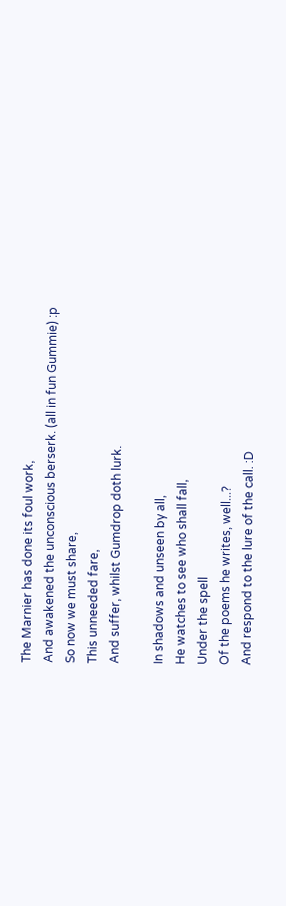The Marnier has done its foul work,
And awakened the unconscious berserk. (all in fun Gummie) :p
So now we must share,
This unneeded fare,
And suffer, whilst Gumdrop doth lurk.

In shadows and unseen by all,
He watches to see who shall fall,
Under the spell
Of the poems he writes, well...?
And respond to the lure of the call. :D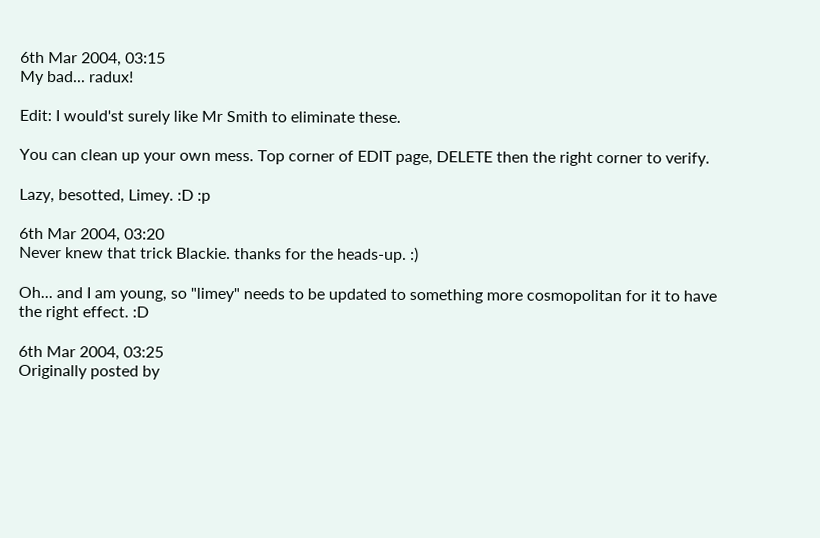6th Mar 2004, 03:15
My bad... radux!

Edit: I would'st surely like Mr Smith to eliminate these.

You can clean up your own mess. Top corner of EDIT page, DELETE then the right corner to verify.

Lazy, besotted, Limey. :D :p

6th Mar 2004, 03:20
Never knew that trick Blackie. thanks for the heads-up. :)

Oh... and I am young, so "limey" needs to be updated to something more cosmopolitan for it to have the right effect. :D

6th Mar 2004, 03:25
Originally posted by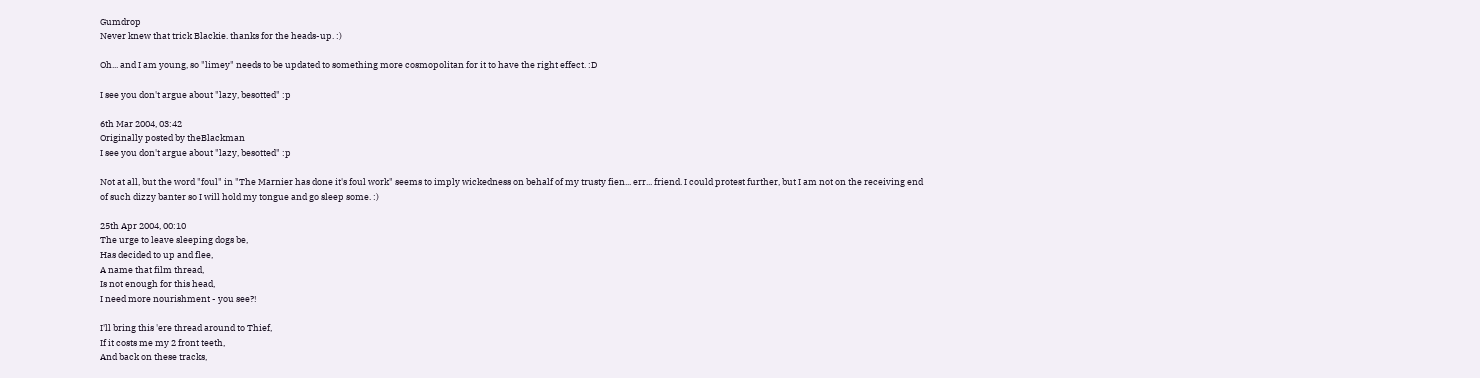Gumdrop
Never knew that trick Blackie. thanks for the heads-up. :)

Oh... and I am young, so "limey" needs to be updated to something more cosmopolitan for it to have the right effect. :D

I see you don't argue about "lazy, besotted" :p

6th Mar 2004, 03:42
Originally posted by theBlackman
I see you don't argue about "lazy, besotted" :p

Not at all, but the word "foul" in "The Marnier has done it's foul work" seems to imply wickedness on behalf of my trusty fien... err... friend. I could protest further, but I am not on the receiving end of such dizzy banter so I will hold my tongue and go sleep some. :)

25th Apr 2004, 00:10
The urge to leave sleeping dogs be,
Has decided to up and flee,
A name that film thread,
Is not enough for this head,
I need more nourishment - you see?!

I'll bring this 'ere thread around to Thief,
If it costs me my 2 front teeth,
And back on these tracks,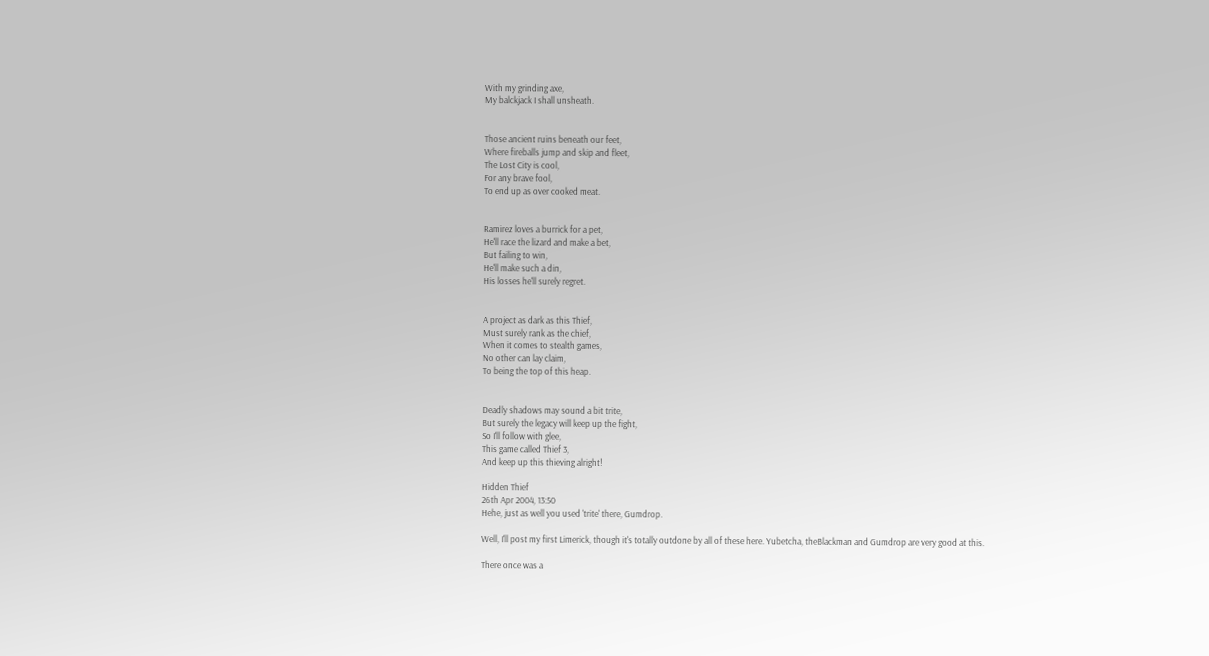With my grinding axe,
My balckjack I shall unsheath.


Those ancient ruins beneath our feet,
Where fireballs jump and skip and fleet,
The Lost City is cool,
For any brave fool,
To end up as over cooked meat.


Ramirez loves a burrick for a pet,
He'll race the lizard and make a bet,
But failing to win,
He'll make such a din,
His losses he'll surely regret.


A project as dark as this Thief,
Must surely rank as the chief,
When it comes to stealth games,
No other can lay claim,
To being the top of this heap.


Deadly shadows may sound a bit trite,
But surely the legacy will keep up the fight,
So I'll follow with glee,
This game called Thief 3,
And keep up this thieving alright!

Hidden Thief
26th Apr 2004, 13:50
Hehe, just as well you used 'trite' there, Gumdrop.

Well, I'll post my first Limerick, though it's totally outdone by all of these here. Yubetcha, theBlackman and Gumdrop are very good at this.

There once was a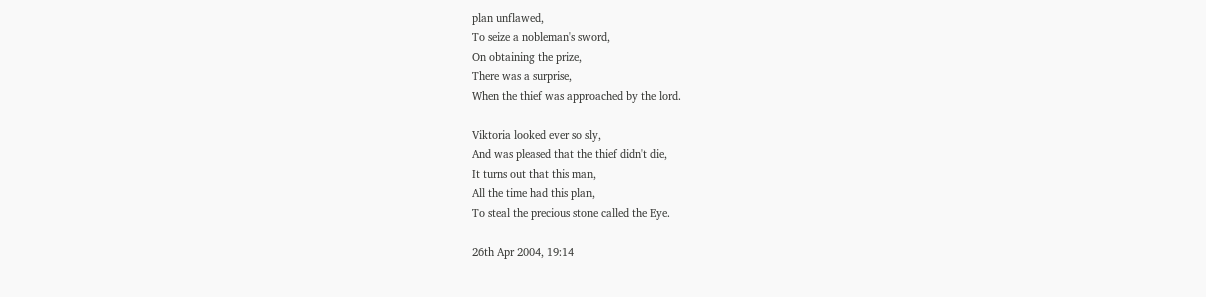plan unflawed,
To seize a nobleman's sword,
On obtaining the prize,
There was a surprise,
When the thief was approached by the lord.

Viktoria looked ever so sly,
And was pleased that the thief didn't die,
It turns out that this man,
All the time had this plan,
To steal the precious stone called the Eye.

26th Apr 2004, 19:14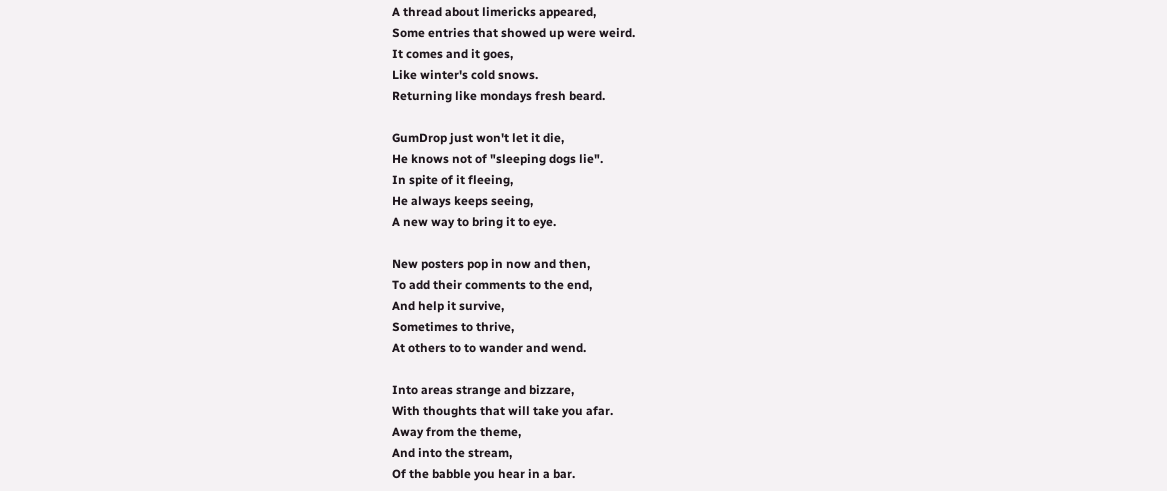A thread about limericks appeared,
Some entries that showed up were weird.
It comes and it goes,
Like winter's cold snows.
Returning like mondays fresh beard.

GumDrop just won't let it die,
He knows not of "sleeping dogs lie".
In spite of it fleeing,
He always keeps seeing,
A new way to bring it to eye.

New posters pop in now and then,
To add their comments to the end,
And help it survive,
Sometimes to thrive,
At others to to wander and wend.

Into areas strange and bizzare,
With thoughts that will take you afar.
Away from the theme,
And into the stream,
Of the babble you hear in a bar.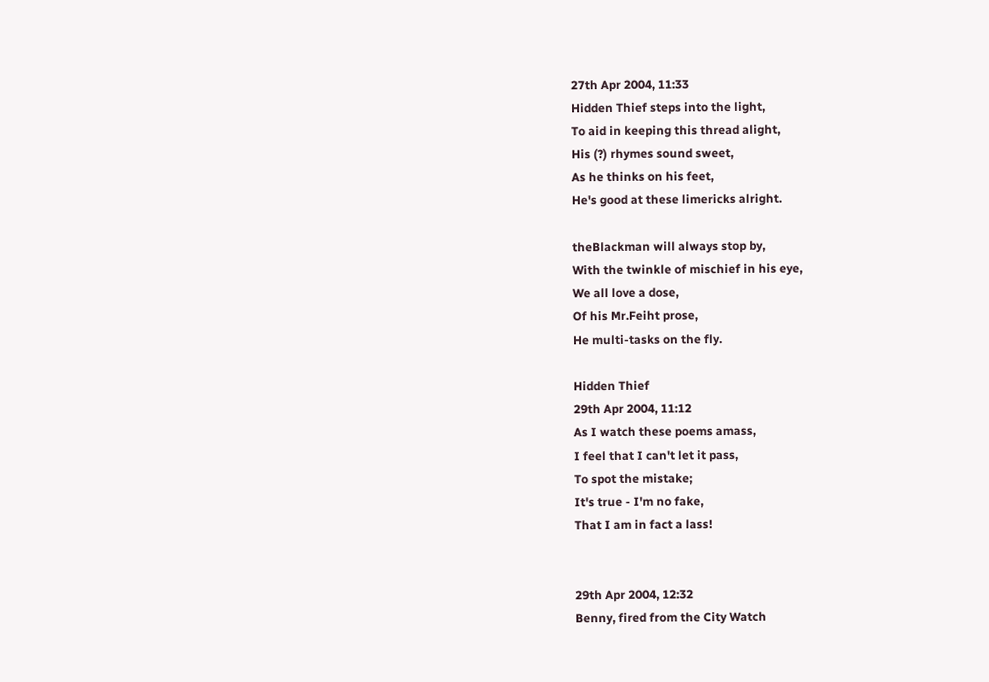27th Apr 2004, 11:33
Hidden Thief steps into the light,
To aid in keeping this thread alight,
His (?) rhymes sound sweet,
As he thinks on his feet,
He's good at these limericks alright.

theBlackman will always stop by,
With the twinkle of mischief in his eye,
We all love a dose,
Of his Mr.Feiht prose,
He multi-tasks on the fly.

Hidden Thief
29th Apr 2004, 11:12
As I watch these poems amass,
I feel that I can't let it pass,
To spot the mistake;
It's true - I'm no fake,
That I am in fact a lass!


29th Apr 2004, 12:32
Benny, fired from the City Watch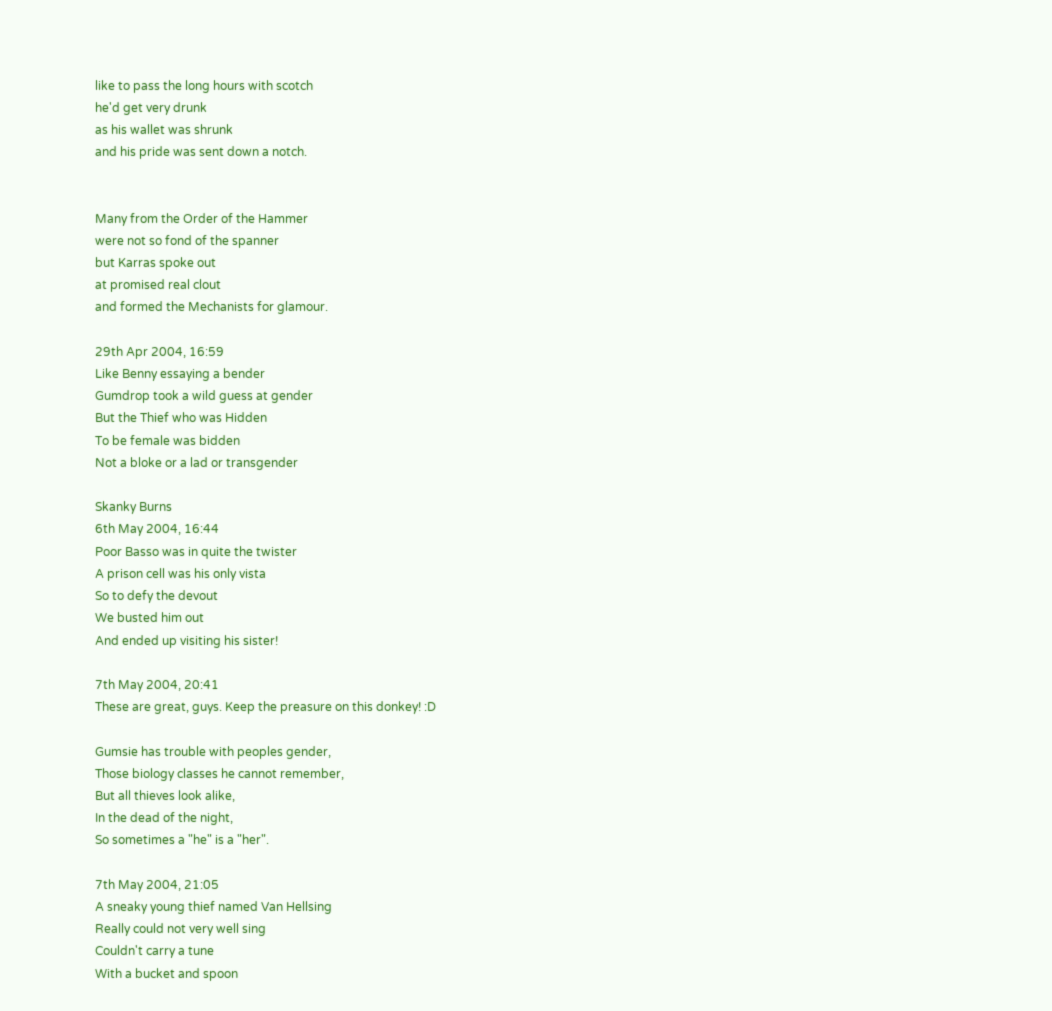like to pass the long hours with scotch
he'd get very drunk
as his wallet was shrunk
and his pride was sent down a notch.


Many from the Order of the Hammer
were not so fond of the spanner
but Karras spoke out
at promised real clout
and formed the Mechanists for glamour.

29th Apr 2004, 16:59
Like Benny essaying a bender
Gumdrop took a wild guess at gender
But the Thief who was Hidden
To be female was bidden
Not a bloke or a lad or transgender

Skanky Burns
6th May 2004, 16:44
Poor Basso was in quite the twister
A prison cell was his only vista
So to defy the devout
We busted him out
And ended up visiting his sister!

7th May 2004, 20:41
These are great, guys. Keep the preasure on this donkey! :D

Gumsie has trouble with peoples gender,
Those biology classes he cannot remember,
But all thieves look alike,
In the dead of the night,
So sometimes a "he" is a "her".

7th May 2004, 21:05
A sneaky young thief named Van Hellsing
Really could not very well sing
Couldn't carry a tune
With a bucket and spoon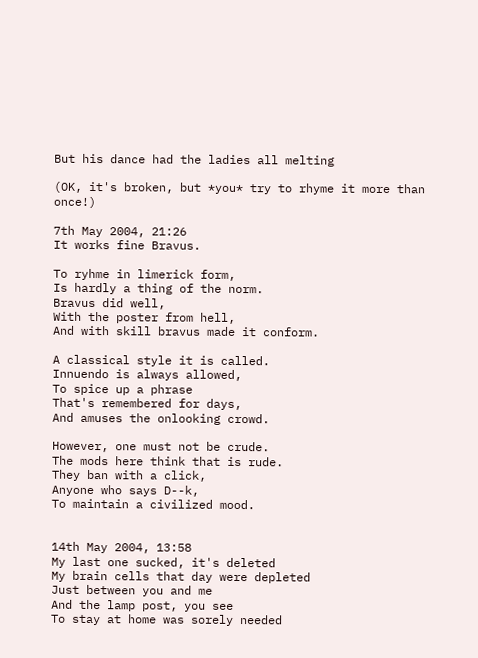But his dance had the ladies all melting

(OK, it's broken, but *you* try to rhyme it more than once!)

7th May 2004, 21:26
It works fine Bravus.

To ryhme in limerick form,
Is hardly a thing of the norm.
Bravus did well,
With the poster from hell,
And with skill bravus made it conform.

A classical style it is called.
Innuendo is always allowed,
To spice up a phrase
That's remembered for days,
And amuses the onlooking crowd.

However, one must not be crude.
The mods here think that is rude.
They ban with a click,
Anyone who says D--k,
To maintain a civilized mood.


14th May 2004, 13:58
My last one sucked, it's deleted
My brain cells that day were depleted
Just between you and me
And the lamp post, you see
To stay at home was sorely needed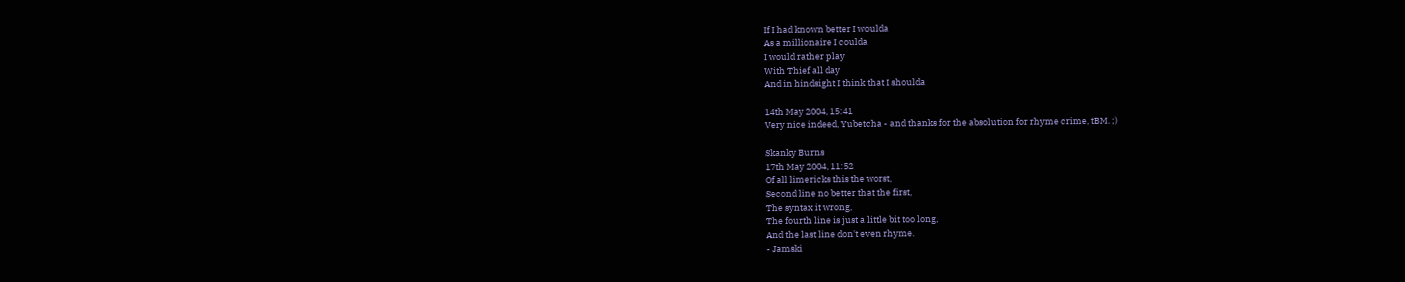If I had known better I woulda
As a millionaire I coulda
I would rather play
With Thief all day
And in hindsight I think that I shoulda

14th May 2004, 15:41
Very nice indeed, Yubetcha - and thanks for the absolution for rhyme crime, tBM. ;)

Skanky Burns
17th May 2004, 11:52
Of all limericks this the worst,
Second line no better that the first,
The syntax it wrong,
The fourth line is just a little bit too long,
And the last line don't even rhyme.
- Jamski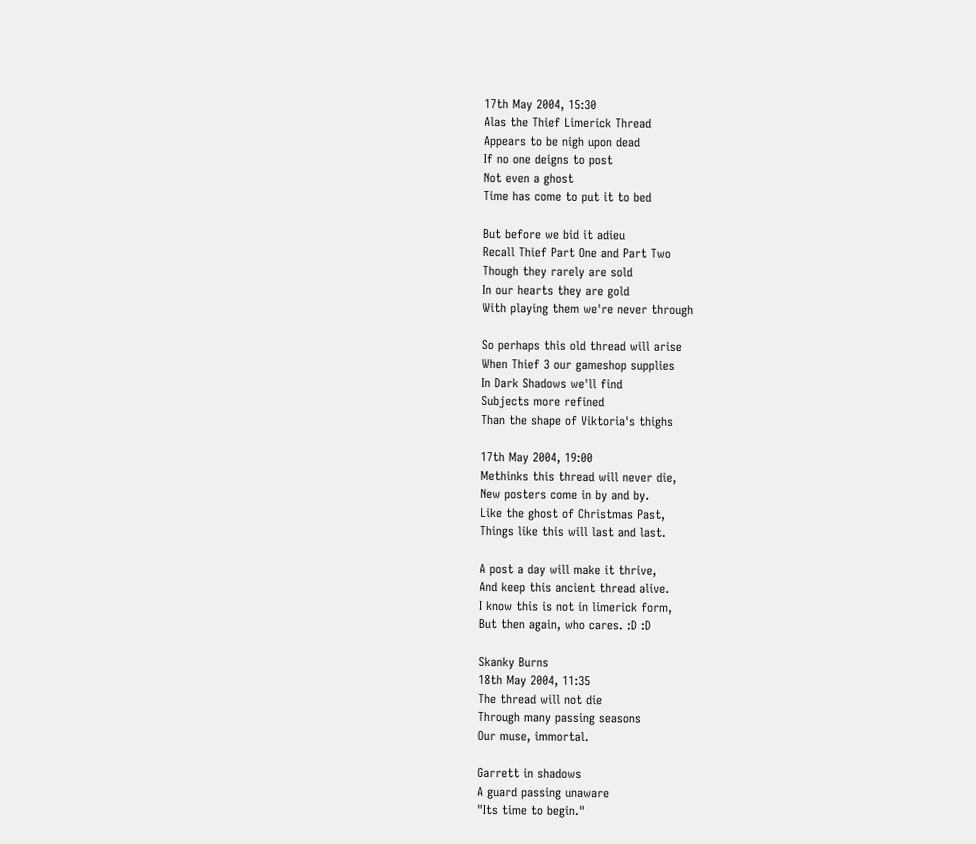17th May 2004, 15:30
Alas the Thief Limerick Thread
Appears to be nigh upon dead
If no one deigns to post
Not even a ghost
Time has come to put it to bed

But before we bid it adieu
Recall Thief Part One and Part Two
Though they rarely are sold
In our hearts they are gold
With playing them we're never through

So perhaps this old thread will arise
When Thief 3 our gameshop supplies
In Dark Shadows we'll find
Subjects more refined
Than the shape of Viktoria's thighs

17th May 2004, 19:00
Methinks this thread will never die,
New posters come in by and by.
Like the ghost of Christmas Past,
Things like this will last and last.

A post a day will make it thrive,
And keep this ancient thread alive.
I know this is not in limerick form,
But then again, who cares. :D :D

Skanky Burns
18th May 2004, 11:35
The thread will not die
Through many passing seasons
Our muse, immortal.

Garrett in shadows
A guard passing unaware
"Its time to begin."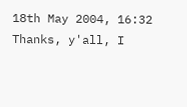18th May 2004, 16:32
Thanks, y'all, I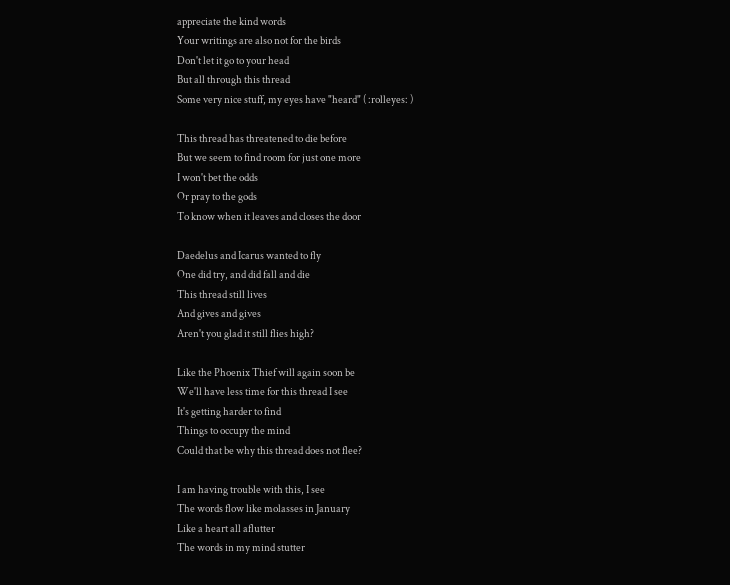appreciate the kind words
Your writings are also not for the birds
Don't let it go to your head
But all through this thread
Some very nice stuff, my eyes have "heard" ( :rolleyes: )

This thread has threatened to die before
But we seem to find room for just one more
I won't bet the odds
Or pray to the gods
To know when it leaves and closes the door

Daedelus and Icarus wanted to fly
One did try, and did fall and die
This thread still lives
And gives and gives
Aren't you glad it still flies high?

Like the Phoenix Thief will again soon be
We'll have less time for this thread I see
It's getting harder to find
Things to occupy the mind
Could that be why this thread does not flee?

I am having trouble with this, I see
The words flow like molasses in January
Like a heart all aflutter
The words in my mind stutter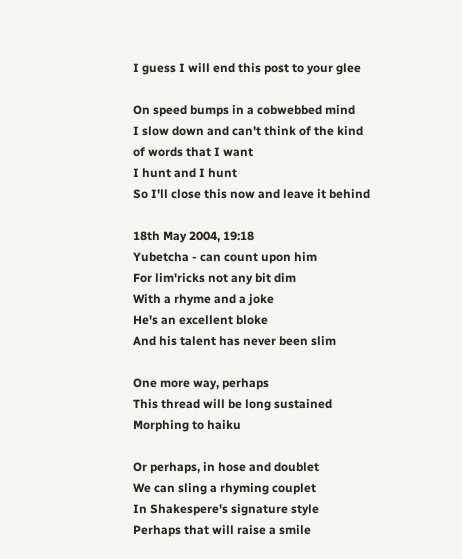I guess I will end this post to your glee

On speed bumps in a cobwebbed mind
I slow down and can't think of the kind
of words that I want
I hunt and I hunt
So I'll close this now and leave it behind

18th May 2004, 19:18
Yubetcha - can count upon him
For lim'ricks not any bit dim
With a rhyme and a joke
He's an excellent bloke
And his talent has never been slim

One more way, perhaps
This thread will be long sustained
Morphing to haiku

Or perhaps, in hose and doublet
We can sling a rhyming couplet
In Shakespere's signature style
Perhaps that will raise a smile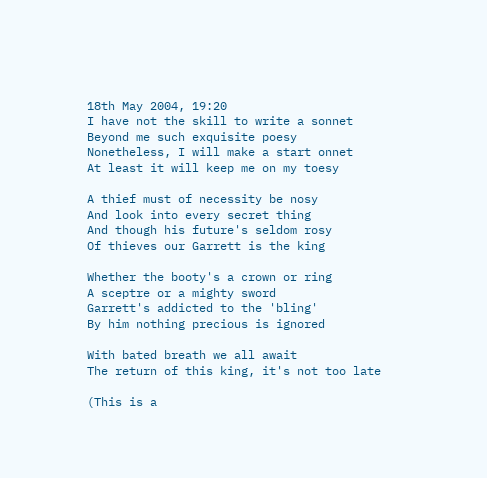18th May 2004, 19:20
I have not the skill to write a sonnet
Beyond me such exquisite poesy
Nonetheless, I will make a start onnet
At least it will keep me on my toesy

A thief must of necessity be nosy
And look into every secret thing
And though his future's seldom rosy
Of thieves our Garrett is the king

Whether the booty's a crown or ring
A sceptre or a mighty sword
Garrett's addicted to the 'bling'
By him nothing precious is ignored

With bated breath we all await
The return of this king, it's not too late

(This is a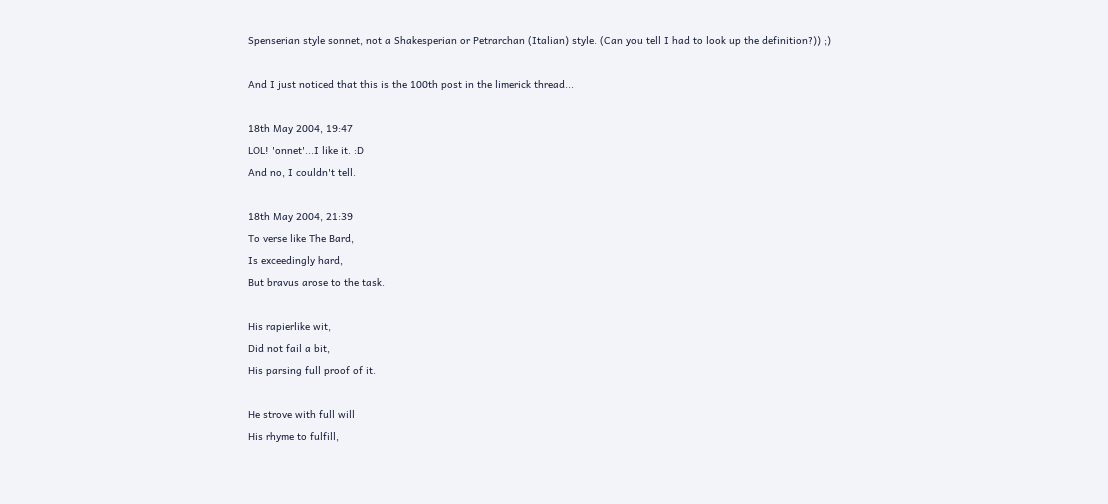Spenserian style sonnet, not a Shakesperian or Petrarchan (Italian) style. (Can you tell I had to look up the definition?)) ;)

And I just noticed that this is the 100th post in the limerick thread...

18th May 2004, 19:47
LOL! 'onnet'...I like it. :D
And no, I couldn't tell.

18th May 2004, 21:39
To verse like The Bard,
Is exceedingly hard,
But bravus arose to the task.

His rapierlike wit,
Did not fail a bit,
His parsing full proof of it.

He strove with full will
His rhyme to fulfill,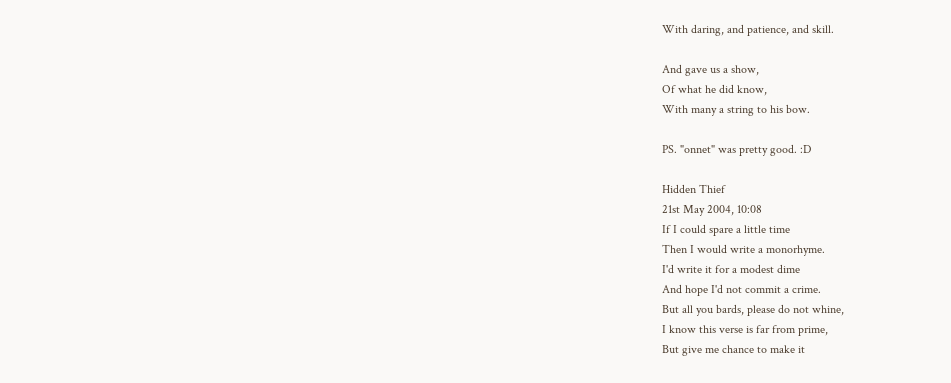With daring, and patience, and skill.

And gave us a show,
Of what he did know,
With many a string to his bow.

PS. "onnet" was pretty good. :D

Hidden Thief
21st May 2004, 10:08
If I could spare a little time
Then I would write a monorhyme.
I'd write it for a modest dime
And hope I'd not commit a crime.
But all you bards, please do not whine,
I know this verse is far from prime,
But give me chance to make it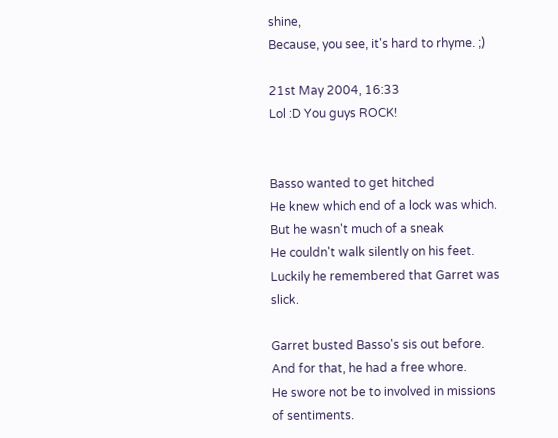shine,
Because, you see, it's hard to rhyme. ;)

21st May 2004, 16:33
Lol :D You guys ROCK!


Basso wanted to get hitched
He knew which end of a lock was which.
But he wasn't much of a sneak
He couldn't walk silently on his feet.
Luckily he remembered that Garret was slick.

Garret busted Basso's sis out before.
And for that, he had a free whore.
He swore not be to involved in missions of sentiments.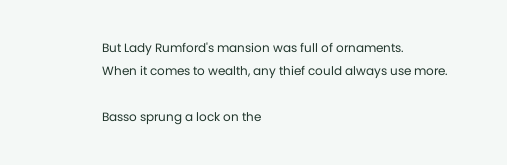But Lady Rumford's mansion was full of ornaments.
When it comes to wealth, any thief could always use more.

Basso sprung a lock on the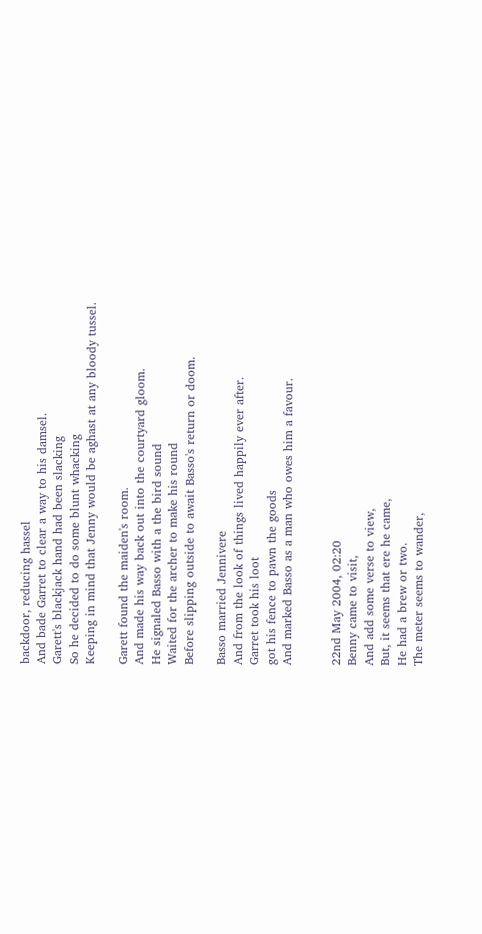backdoor, reducing hassel
And bade Garret to clear a way to his damsel.
Garett's blackjack hand had been slacking
So he decided to do some blunt whacking
Keeping in mind that Jenny would be aghast at any bloody tussel.

Garett found the maiden's room.
And made his way back out into the courtyard gloom.
He signaled Basso with a the bird sound
Waited for the archer to make his round
Before slipping outside to await Basso's return or doom.

Basso married Jennivere
And from the look of things lived happily ever after.
Garret took his loot
got his fence to pawn the goods
And marked Basso as a man who owes him a favour.


22nd May 2004, 02:20
Benny came to visit,
And add some verse to view,
But, it seems that ere he came,
He had a brew or two.
The meter seems to wander,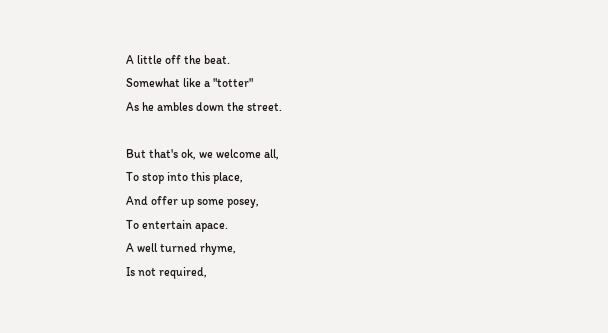A little off the beat.
Somewhat like a "totter"
As he ambles down the street.

But that's ok, we welcome all,
To stop into this place,
And offer up some posey,
To entertain apace.
A well turned rhyme,
Is not required,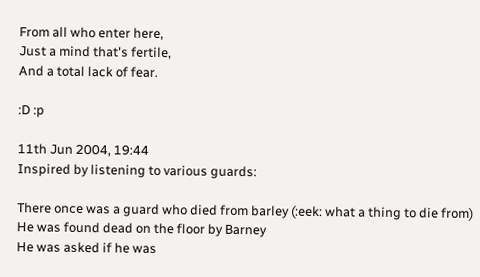From all who enter here,
Just a mind that's fertile,
And a total lack of fear.

:D :p

11th Jun 2004, 19:44
Inspired by listening to various guards:

There once was a guard who died from barley (:eek: what a thing to die from)
He was found dead on the floor by Barney
He was asked if he was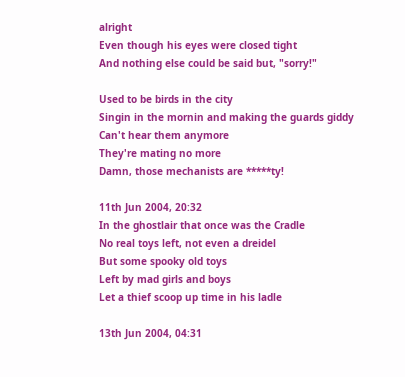alright
Even though his eyes were closed tight
And nothing else could be said but, "sorry!"

Used to be birds in the city
Singin in the mornin and making the guards giddy
Can't hear them anymore
They're mating no more
Damn, those mechanists are *****ty!

11th Jun 2004, 20:32
In the ghostlair that once was the Cradle
No real toys left, not even a dreidel
But some spooky old toys
Left by mad girls and boys
Let a thief scoop up time in his ladle

13th Jun 2004, 04:31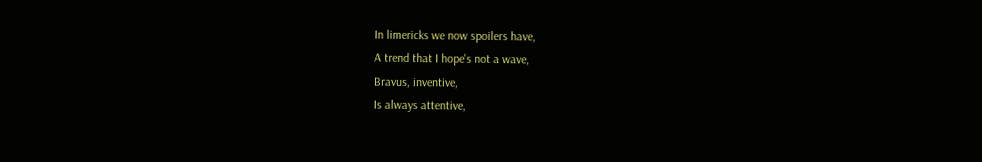In limericks we now spoilers have,
A trend that I hope's not a wave,
Bravus, inventive,
Is always attentive,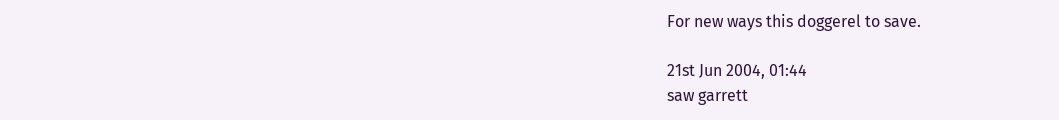For new ways this doggerel to save.

21st Jun 2004, 01:44
saw garrett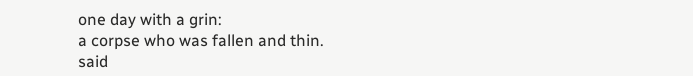one day with a grin:
a corpse who was fallen and thin.
said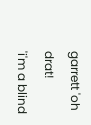garrett 'oh drat!
'i'm a blind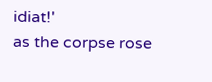idiat!'
as the corpse rose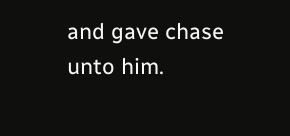and gave chase unto him.